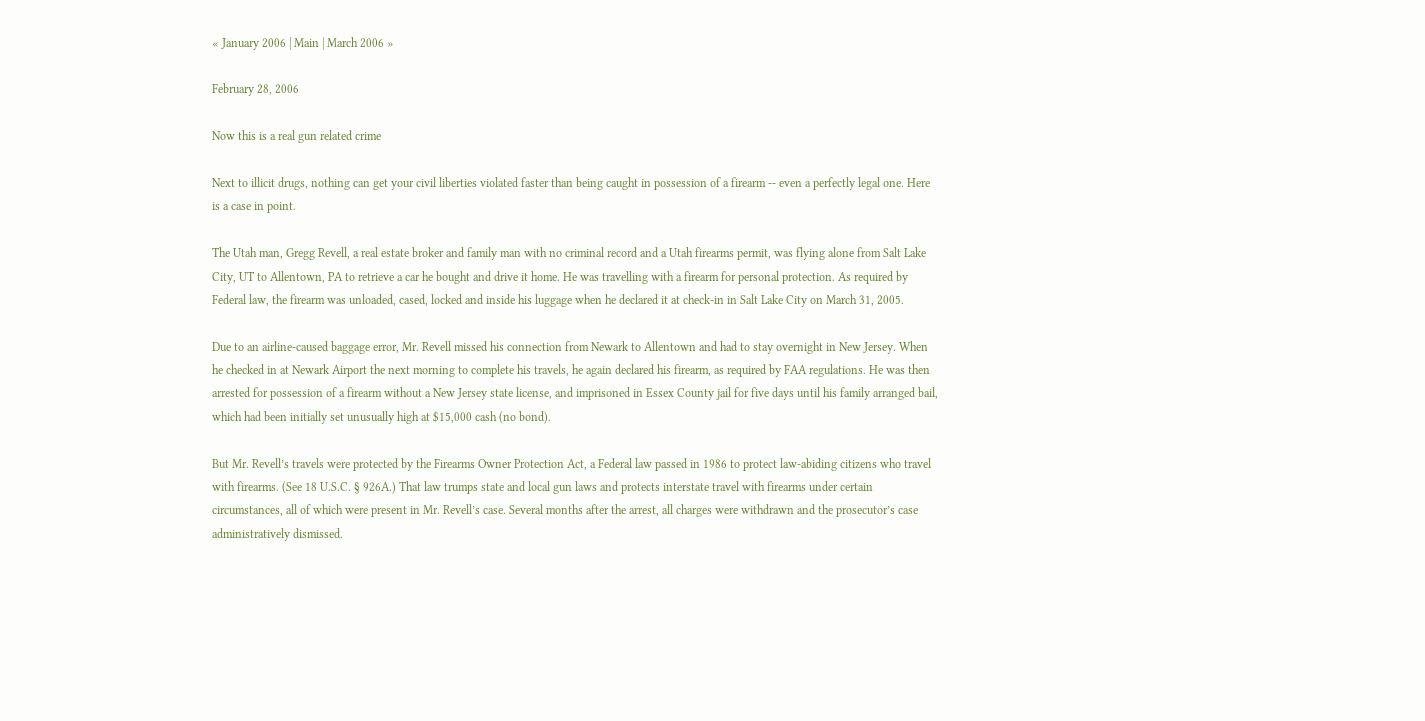« January 2006 | Main | March 2006 »

February 28, 2006

Now this is a real gun related crime

Next to illicit drugs, nothing can get your civil liberties violated faster than being caught in possession of a firearm -- even a perfectly legal one. Here is a case in point.

The Utah man, Gregg Revell, a real estate broker and family man with no criminal record and a Utah firearms permit, was flying alone from Salt Lake City, UT to Allentown, PA to retrieve a car he bought and drive it home. He was travelling with a firearm for personal protection. As required by Federal law, the firearm was unloaded, cased, locked and inside his luggage when he declared it at check-in in Salt Lake City on March 31, 2005.

Due to an airline-caused baggage error, Mr. Revell missed his connection from Newark to Allentown and had to stay overnight in New Jersey. When he checked in at Newark Airport the next morning to complete his travels, he again declared his firearm, as required by FAA regulations. He was then arrested for possession of a firearm without a New Jersey state license, and imprisoned in Essex County jail for five days until his family arranged bail, which had been initially set unusually high at $15,000 cash (no bond).

But Mr. Revell’s travels were protected by the Firearms Owner Protection Act, a Federal law passed in 1986 to protect law-abiding citizens who travel with firearms. (See 18 U.S.C. § 926A.) That law trumps state and local gun laws and protects interstate travel with firearms under certain circumstances, all of which were present in Mr. Revell’s case. Several months after the arrest, all charges were withdrawn and the prosecutor’s case administratively dismissed.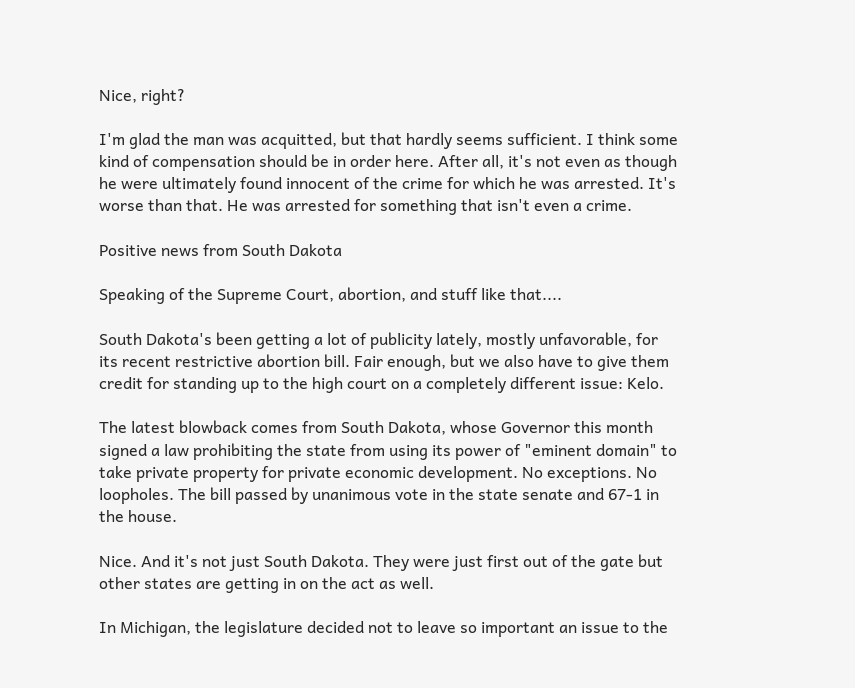Nice, right?

I'm glad the man was acquitted, but that hardly seems sufficient. I think some kind of compensation should be in order here. After all, it's not even as though he were ultimately found innocent of the crime for which he was arrested. It's worse than that. He was arrested for something that isn't even a crime.

Positive news from South Dakota

Speaking of the Supreme Court, abortion, and stuff like that....

South Dakota's been getting a lot of publicity lately, mostly unfavorable, for its recent restrictive abortion bill. Fair enough, but we also have to give them credit for standing up to the high court on a completely different issue: Kelo.

The latest blowback comes from South Dakota, whose Governor this month signed a law prohibiting the state from using its power of "eminent domain" to take private property for private economic development. No exceptions. No loopholes. The bill passed by unanimous vote in the state senate and 67-1 in the house.

Nice. And it's not just South Dakota. They were just first out of the gate but other states are getting in on the act as well.

In Michigan, the legislature decided not to leave so important an issue to the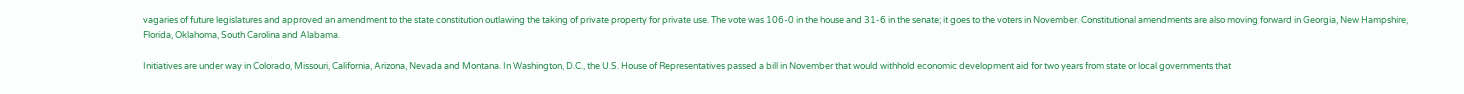vagaries of future legislatures and approved an amendment to the state constitution outlawing the taking of private property for private use. The vote was 106-0 in the house and 31-6 in the senate; it goes to the voters in November. Constitutional amendments are also moving forward in Georgia, New Hampshire, Florida, Oklahoma, South Carolina and Alabama.

Initiatives are under way in Colorado, Missouri, California, Arizona, Nevada and Montana. In Washington, D.C., the U.S. House of Representatives passed a bill in November that would withhold economic development aid for two years from state or local governments that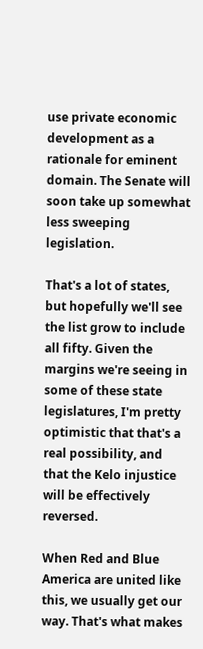use private economic development as a rationale for eminent domain. The Senate will soon take up somewhat less sweeping legislation.

That's a lot of states, but hopefully we'll see the list grow to include all fifty. Given the margins we're seeing in some of these state legislatures, I'm pretty optimistic that that's a real possibility, and that the Kelo injustice will be effectively reversed.

When Red and Blue America are united like this, we usually get our way. That's what makes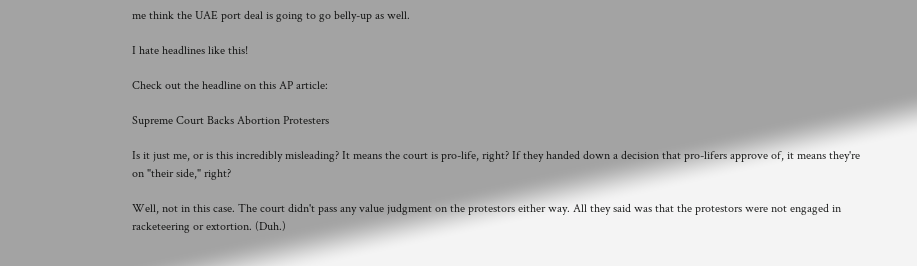me think the UAE port deal is going to go belly-up as well.

I hate headlines like this!

Check out the headline on this AP article:

Supreme Court Backs Abortion Protesters

Is it just me, or is this incredibly misleading? It means the court is pro-life, right? If they handed down a decision that pro-lifers approve of, it means they're on "their side," right?

Well, not in this case. The court didn't pass any value judgment on the protestors either way. All they said was that the protestors were not engaged in racketeering or extortion. (Duh.)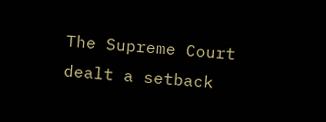The Supreme Court dealt a setback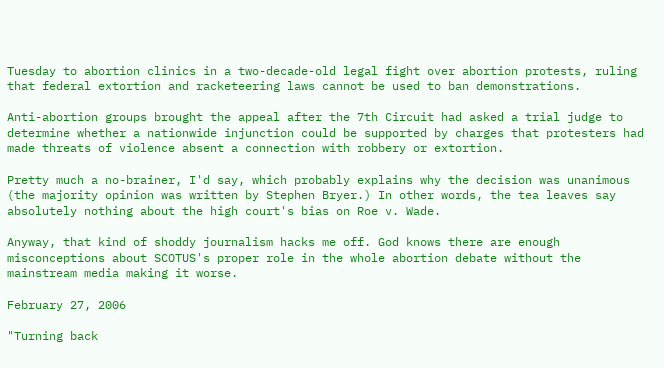Tuesday to abortion clinics in a two-decade-old legal fight over abortion protests, ruling that federal extortion and racketeering laws cannot be used to ban demonstrations.

Anti-abortion groups brought the appeal after the 7th Circuit had asked a trial judge to determine whether a nationwide injunction could be supported by charges that protesters had made threats of violence absent a connection with robbery or extortion.

Pretty much a no-brainer, I'd say, which probably explains why the decision was unanimous (the majority opinion was written by Stephen Bryer.) In other words, the tea leaves say absolutely nothing about the high court's bias on Roe v. Wade.

Anyway, that kind of shoddy journalism hacks me off. God knows there are enough misconceptions about SCOTUS's proper role in the whole abortion debate without the mainstream media making it worse.

February 27, 2006

"Turning back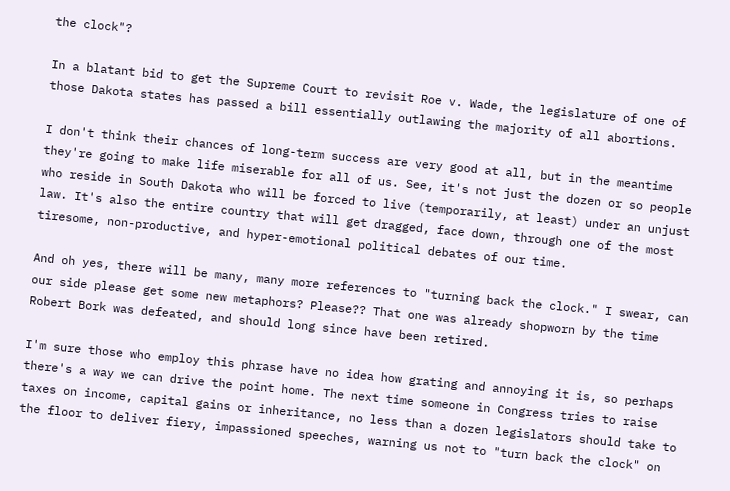the clock"?

In a blatant bid to get the Supreme Court to revisit Roe v. Wade, the legislature of one of those Dakota states has passed a bill essentially outlawing the majority of all abortions.

I don't think their chances of long-term success are very good at all, but in the meantime they're going to make life miserable for all of us. See, it's not just the dozen or so people who reside in South Dakota who will be forced to live (temporarily, at least) under an unjust law. It's also the entire country that will get dragged, face down, through one of the most tiresome, non-productive, and hyper-emotional political debates of our time.

And oh yes, there will be many, many more references to "turning back the clock." I swear, can our side please get some new metaphors? Please?? That one was already shopworn by the time Robert Bork was defeated, and should long since have been retired.

I'm sure those who employ this phrase have no idea how grating and annoying it is, so perhaps there's a way we can drive the point home. The next time someone in Congress tries to raise taxes on income, capital gains or inheritance, no less than a dozen legislators should take to the floor to deliver fiery, impassioned speeches, warning us not to "turn back the clock" on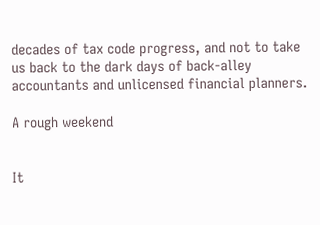decades of tax code progress, and not to take us back to the dark days of back-alley accountants and unlicensed financial planners.

A rough weekend


It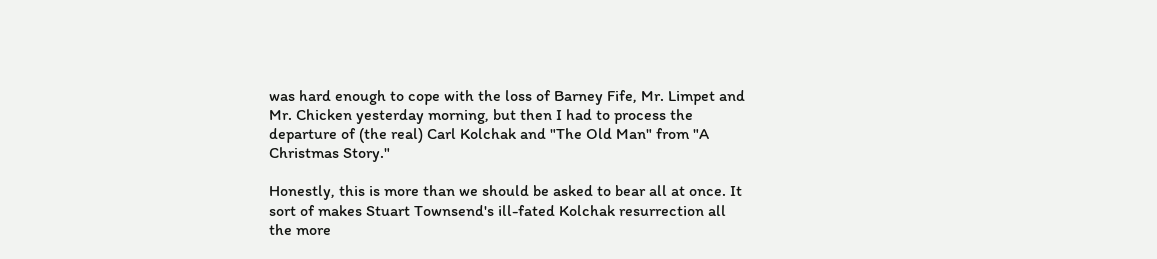was hard enough to cope with the loss of Barney Fife, Mr. Limpet and Mr. Chicken yesterday morning, but then I had to process the departure of (the real) Carl Kolchak and "The Old Man" from "A Christmas Story."

Honestly, this is more than we should be asked to bear all at once. It sort of makes Stuart Townsend's ill-fated Kolchak resurrection all the more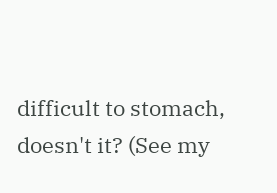difficult to stomach, doesn't it? (See my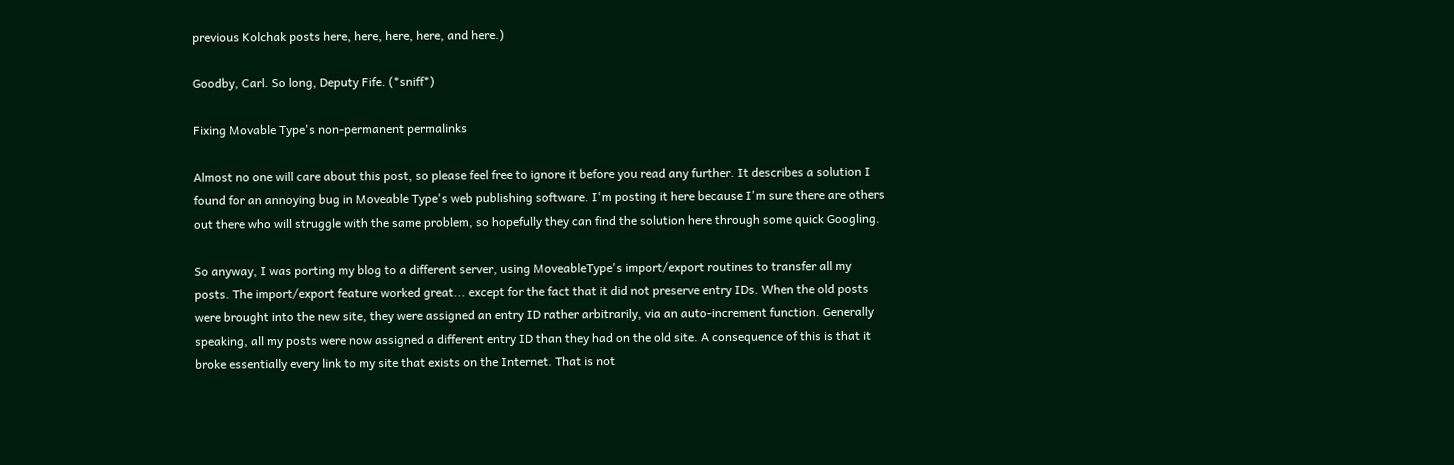previous Kolchak posts here, here, here, here, and here.)

Goodby, Carl. So long, Deputy Fife. (*sniff*)

Fixing Movable Type's non-permanent permalinks

Almost no one will care about this post, so please feel free to ignore it before you read any further. It describes a solution I found for an annoying bug in Moveable Type's web publishing software. I'm posting it here because I'm sure there are others out there who will struggle with the same problem, so hopefully they can find the solution here through some quick Googling.

So anyway, I was porting my blog to a different server, using MoveableType's import/export routines to transfer all my posts. The import/export feature worked great... except for the fact that it did not preserve entry IDs. When the old posts were brought into the new site, they were assigned an entry ID rather arbitrarily, via an auto-increment function. Generally speaking, all my posts were now assigned a different entry ID than they had on the old site. A consequence of this is that it broke essentially every link to my site that exists on the Internet. That is not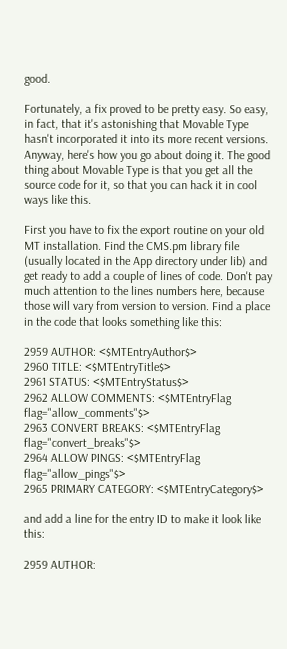good.

Fortunately, a fix proved to be pretty easy. So easy, in fact, that it's astonishing that Movable Type hasn't incorporated it into its more recent versions. Anyway, here's how you go about doing it. The good thing about Movable Type is that you get all the source code for it, so that you can hack it in cool ways like this.

First you have to fix the export routine on your old MT installation. Find the CMS.pm library file (usually located in the App directory under lib) and get ready to add a couple of lines of code. Don't pay much attention to the lines numbers here, because those will vary from version to version. Find a place in the code that looks something like this:

2959 AUTHOR: <$MTEntryAuthor$>
2960 TITLE: <$MTEntryTitle$>
2961 STATUS: <$MTEntryStatus$>
2962 ALLOW COMMENTS: <$MTEntryFlag flag="allow_comments"$>
2963 CONVERT BREAKS: <$MTEntryFlag flag="convert_breaks"$>
2964 ALLOW PINGS: <$MTEntryFlag flag="allow_pings"$>
2965 PRIMARY CATEGORY: <$MTEntryCategory$>

and add a line for the entry ID to make it look like this:

2959 AUTHOR: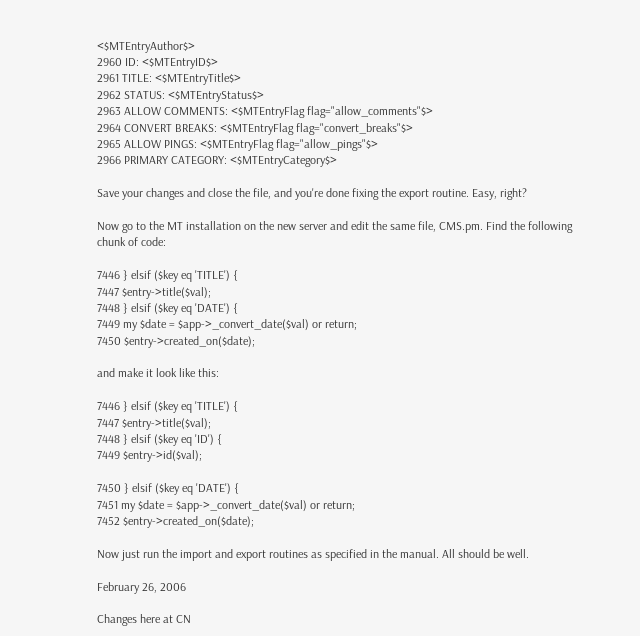<$MTEntryAuthor$>
2960 ID: <$MTEntryID$>
2961 TITLE: <$MTEntryTitle$>
2962 STATUS: <$MTEntryStatus$>
2963 ALLOW COMMENTS: <$MTEntryFlag flag="allow_comments"$>
2964 CONVERT BREAKS: <$MTEntryFlag flag="convert_breaks"$>
2965 ALLOW PINGS: <$MTEntryFlag flag="allow_pings"$>
2966 PRIMARY CATEGORY: <$MTEntryCategory$>

Save your changes and close the file, and you're done fixing the export routine. Easy, right?

Now go to the MT installation on the new server and edit the same file, CMS.pm. Find the following chunk of code:

7446 } elsif ($key eq 'TITLE') {
7447 $entry->title($val);
7448 } elsif ($key eq 'DATE') {
7449 my $date = $app->_convert_date($val) or return;
7450 $entry->created_on($date);

and make it look like this:

7446 } elsif ($key eq 'TITLE') {
7447 $entry->title($val);
7448 } elsif ($key eq 'ID') {
7449 $entry->id($val);

7450 } elsif ($key eq 'DATE') {
7451 my $date = $app->_convert_date($val) or return;
7452 $entry->created_on($date);

Now just run the import and export routines as specified in the manual. All should be well.

February 26, 2006

Changes here at CN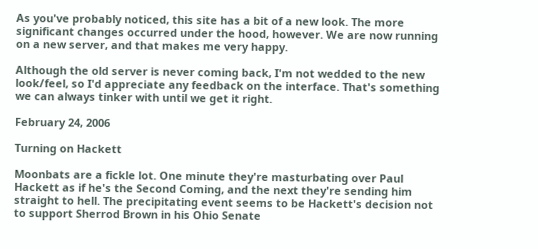As you've probably noticed, this site has a bit of a new look. The more significant changes occurred under the hood, however. We are now running on a new server, and that makes me very happy.

Although the old server is never coming back, I'm not wedded to the new look/feel, so I'd appreciate any feedback on the interface. That's something we can always tinker with until we get it right.

February 24, 2006

Turning on Hackett

Moonbats are a fickle lot. One minute they're masturbating over Paul Hackett as if he's the Second Coming, and the next they're sending him straight to hell. The precipitating event seems to be Hackett's decision not to support Sherrod Brown in his Ohio Senate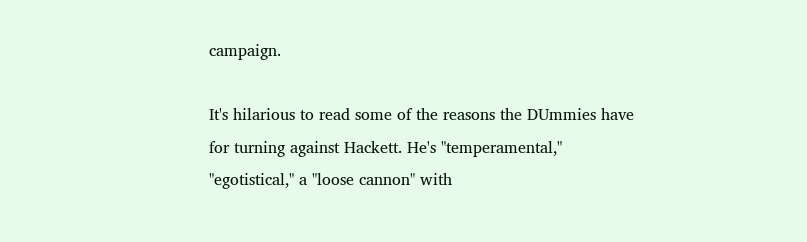campaign.

It's hilarious to read some of the reasons the DUmmies have for turning against Hackett. He's "temperamental," "egotistical," a "loose cannon" with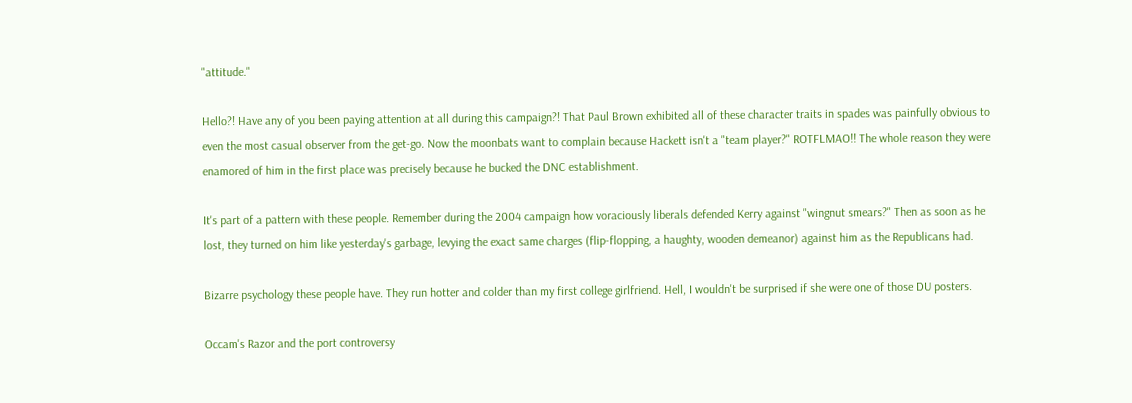"attitude."

Hello?! Have any of you been paying attention at all during this campaign?! That Paul Brown exhibited all of these character traits in spades was painfully obvious to even the most casual observer from the get-go. Now the moonbats want to complain because Hackett isn't a "team player?" ROTFLMAO!! The whole reason they were enamored of him in the first place was precisely because he bucked the DNC establishment.

It's part of a pattern with these people. Remember during the 2004 campaign how voraciously liberals defended Kerry against "wingnut smears?" Then as soon as he lost, they turned on him like yesterday's garbage, levying the exact same charges (flip-flopping, a haughty, wooden demeanor) against him as the Republicans had.

Bizarre psychology these people have. They run hotter and colder than my first college girlfriend. Hell, I wouldn't be surprised if she were one of those DU posters.

Occam's Razor and the port controversy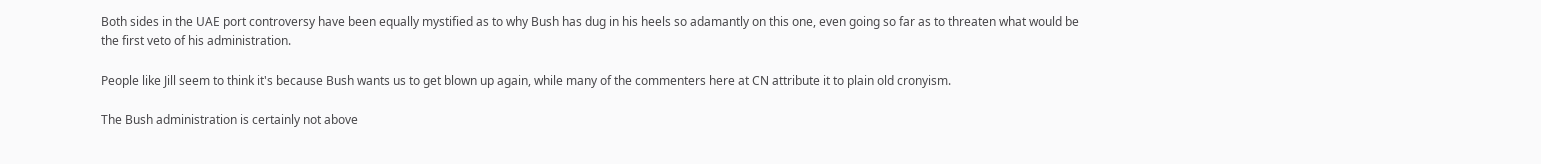Both sides in the UAE port controversy have been equally mystified as to why Bush has dug in his heels so adamantly on this one, even going so far as to threaten what would be the first veto of his administration.

People like Jill seem to think it's because Bush wants us to get blown up again, while many of the commenters here at CN attribute it to plain old cronyism.

The Bush administration is certainly not above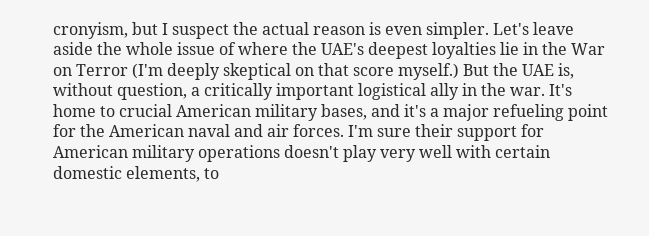cronyism, but I suspect the actual reason is even simpler. Let's leave aside the whole issue of where the UAE's deepest loyalties lie in the War on Terror (I'm deeply skeptical on that score myself.) But the UAE is, without question, a critically important logistical ally in the war. It's home to crucial American military bases, and it's a major refueling point for the American naval and air forces. I'm sure their support for American military operations doesn't play very well with certain domestic elements, to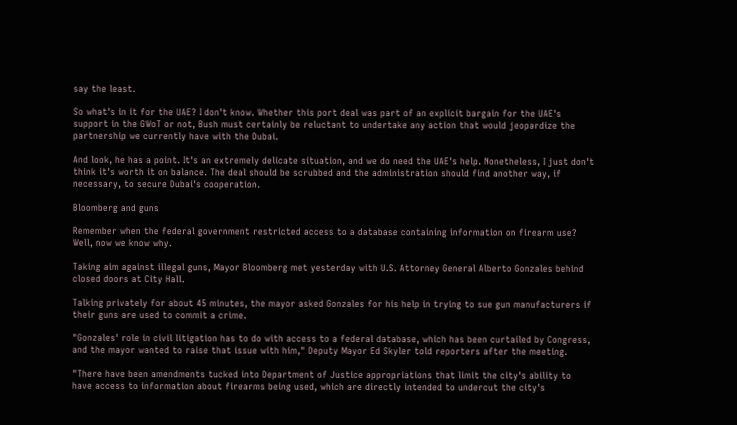say the least.

So what's in it for the UAE? I don't know. Whether this port deal was part of an explicit bargain for the UAE's support in the GWoT or not, Bush must certainly be reluctant to undertake any action that would jeopardize the partnership we currently have with the Dubai.

And look, he has a point. It's an extremely delicate situation, and we do need the UAE's help. Nonetheless, I just don't think it's worth it on balance. The deal should be scrubbed and the administration should find another way, if necessary, to secure Dubai's cooperation.

Bloomberg and guns

Remember when the federal government restricted access to a database containing information on firearm use? Well, now we know why.

Taking aim against illegal guns, Mayor Bloomberg met yesterday with U.S. Attorney General Alberto Gonzales behind closed doors at City Hall.

Talking privately for about 45 minutes, the mayor asked Gonzales for his help in trying to sue gun manufacturers if their guns are used to commit a crime.

"Gonzales' role in civil litigation has to do with access to a federal database, which has been curtailed by Congress, and the mayor wanted to raise that issue with him," Deputy Mayor Ed Skyler told reporters after the meeting.

"There have been amendments tucked into Department of Justice appropriations that limit the city's ability to have access to information about firearms being used, which are directly intended to undercut the city's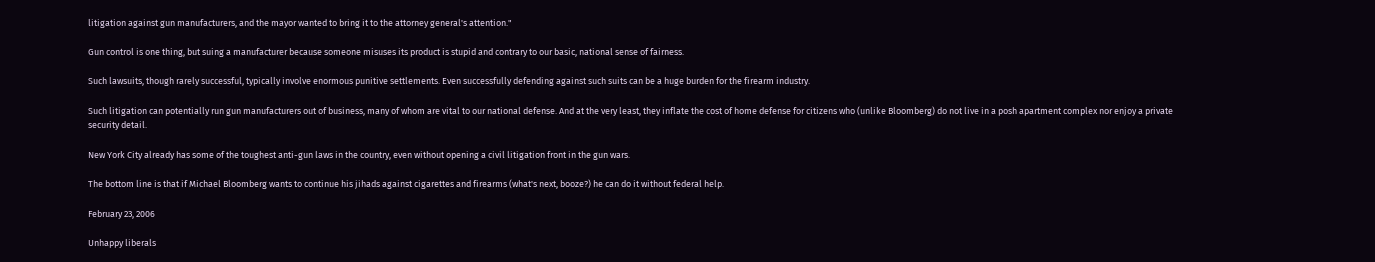litigation against gun manufacturers, and the mayor wanted to bring it to the attorney general's attention."

Gun control is one thing, but suing a manufacturer because someone misuses its product is stupid and contrary to our basic, national sense of fairness.

Such lawsuits, though rarely successful, typically involve enormous punitive settlements. Even successfully defending against such suits can be a huge burden for the firearm industry.

Such litigation can potentially run gun manufacturers out of business, many of whom are vital to our national defense. And at the very least, they inflate the cost of home defense for citizens who (unlike Bloomberg) do not live in a posh apartment complex nor enjoy a private security detail.

New York City already has some of the toughest anti-gun laws in the country, even without opening a civil litigation front in the gun wars.

The bottom line is that if Michael Bloomberg wants to continue his jihads against cigarettes and firearms (what's next, booze?) he can do it without federal help.

February 23, 2006

Unhappy liberals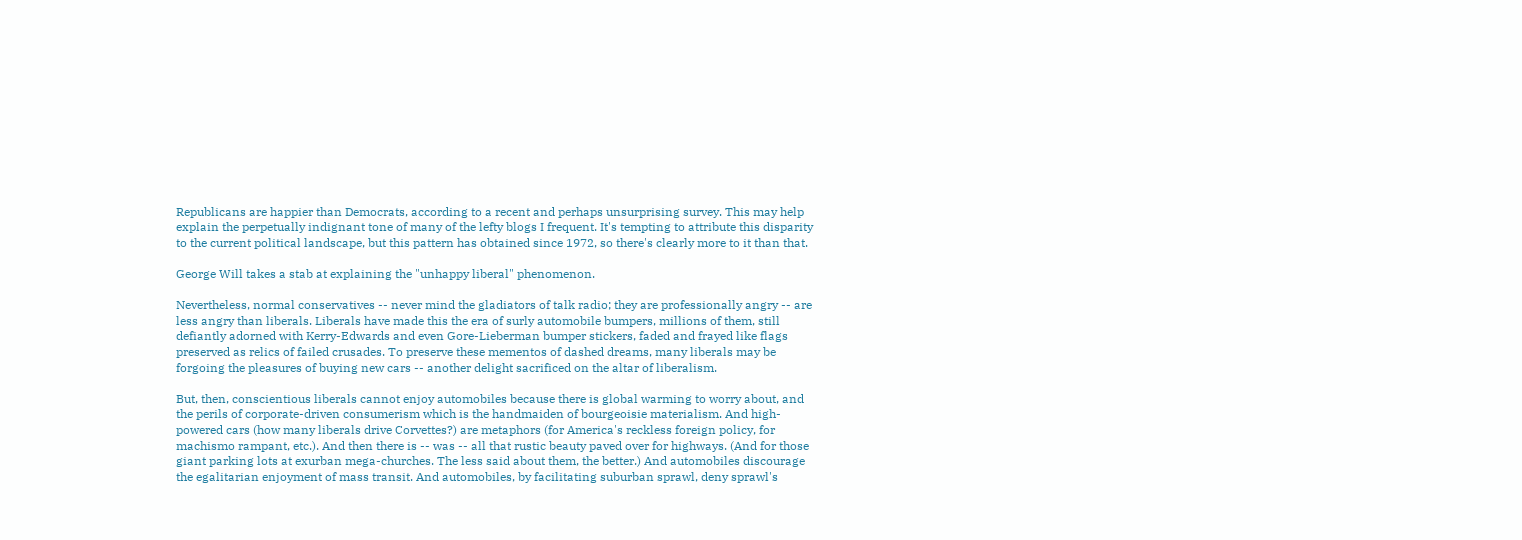Republicans are happier than Democrats, according to a recent and perhaps unsurprising survey. This may help explain the perpetually indignant tone of many of the lefty blogs I frequent. It's tempting to attribute this disparity to the current political landscape, but this pattern has obtained since 1972, so there's clearly more to it than that.

George Will takes a stab at explaining the "unhappy liberal" phenomenon.

Nevertheless, normal conservatives -- never mind the gladiators of talk radio; they are professionally angry -- are less angry than liberals. Liberals have made this the era of surly automobile bumpers, millions of them, still defiantly adorned with Kerry-Edwards and even Gore-Lieberman bumper stickers, faded and frayed like flags preserved as relics of failed crusades. To preserve these mementos of dashed dreams, many liberals may be forgoing the pleasures of buying new cars -- another delight sacrificed on the altar of liberalism.

But, then, conscientious liberals cannot enjoy automobiles because there is global warming to worry about, and the perils of corporate-driven consumerism which is the handmaiden of bourgeoisie materialism. And high-powered cars (how many liberals drive Corvettes?) are metaphors (for America's reckless foreign policy, for machismo rampant, etc.). And then there is -- was -- all that rustic beauty paved over for highways. (And for those giant parking lots at exurban mega-churches. The less said about them, the better.) And automobiles discourage the egalitarian enjoyment of mass transit. And automobiles, by facilitating suburban sprawl, deny sprawl's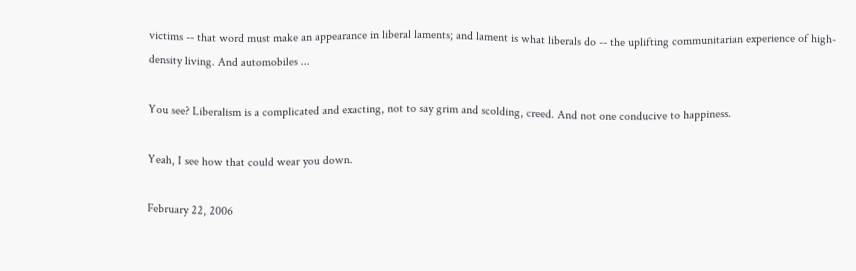victims -- that word must make an appearance in liberal laments; and lament is what liberals do -- the uplifting communitarian experience of high-density living. And automobiles ...

You see? Liberalism is a complicated and exacting, not to say grim and scolding, creed. And not one conducive to happiness.

Yeah, I see how that could wear you down.

February 22, 2006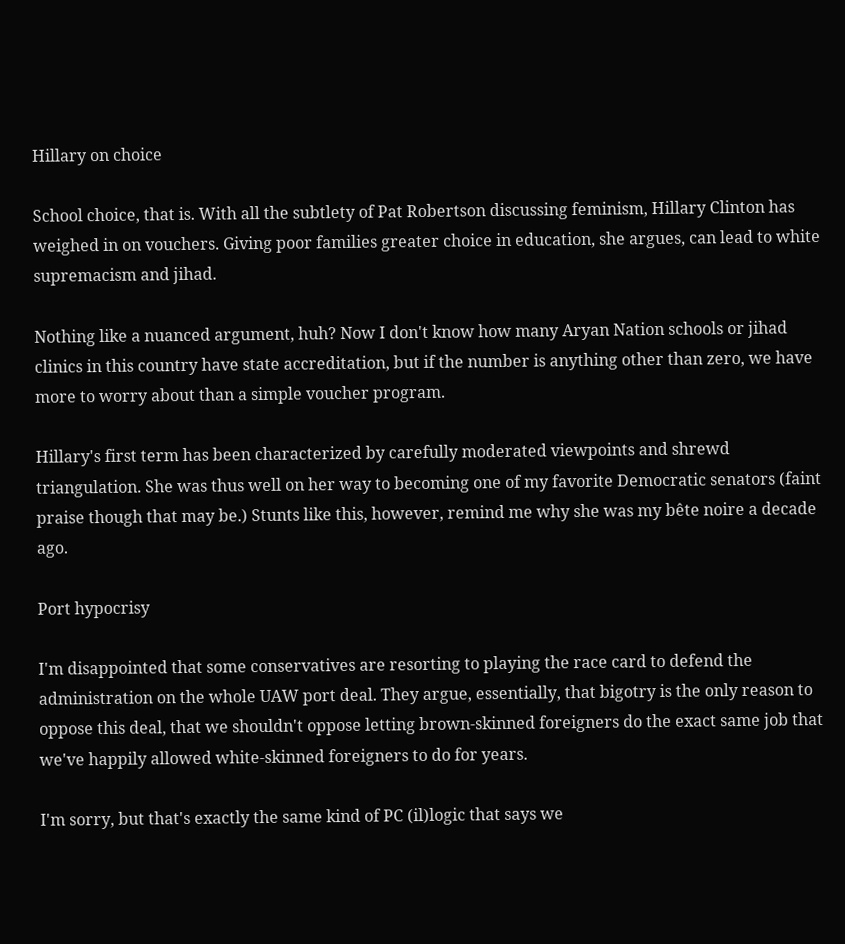Hillary on choice

School choice, that is. With all the subtlety of Pat Robertson discussing feminism, Hillary Clinton has weighed in on vouchers. Giving poor families greater choice in education, she argues, can lead to white supremacism and jihad.

Nothing like a nuanced argument, huh? Now I don't know how many Aryan Nation schools or jihad clinics in this country have state accreditation, but if the number is anything other than zero, we have more to worry about than a simple voucher program.

Hillary's first term has been characterized by carefully moderated viewpoints and shrewd triangulation. She was thus well on her way to becoming one of my favorite Democratic senators (faint praise though that may be.) Stunts like this, however, remind me why she was my bête noire a decade ago.

Port hypocrisy

I'm disappointed that some conservatives are resorting to playing the race card to defend the administration on the whole UAW port deal. They argue, essentially, that bigotry is the only reason to oppose this deal, that we shouldn't oppose letting brown-skinned foreigners do the exact same job that we've happily allowed white-skinned foreigners to do for years.

I'm sorry, but that's exactly the same kind of PC (il)logic that says we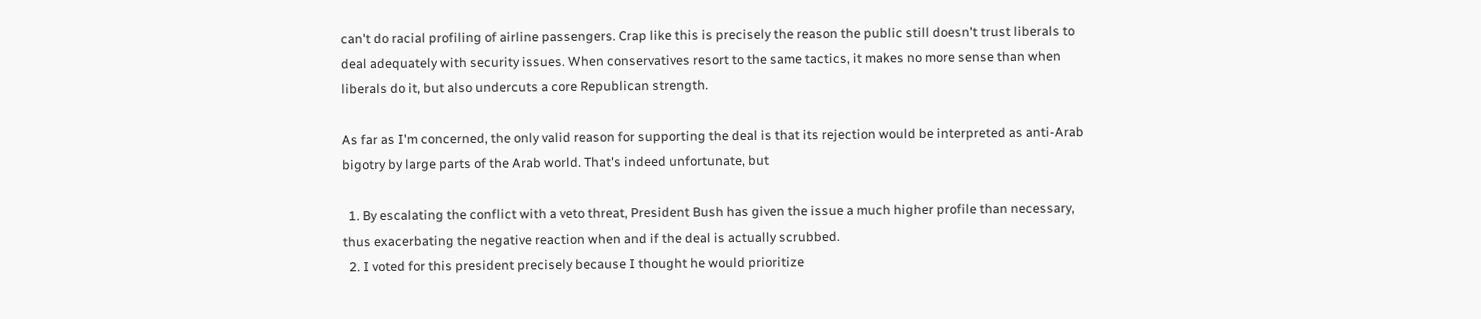can't do racial profiling of airline passengers. Crap like this is precisely the reason the public still doesn't trust liberals to deal adequately with security issues. When conservatives resort to the same tactics, it makes no more sense than when liberals do it, but also undercuts a core Republican strength.

As far as I'm concerned, the only valid reason for supporting the deal is that its rejection would be interpreted as anti-Arab bigotry by large parts of the Arab world. That's indeed unfortunate, but

  1. By escalating the conflict with a veto threat, President Bush has given the issue a much higher profile than necessary, thus exacerbating the negative reaction when and if the deal is actually scrubbed.
  2. I voted for this president precisely because I thought he would prioritize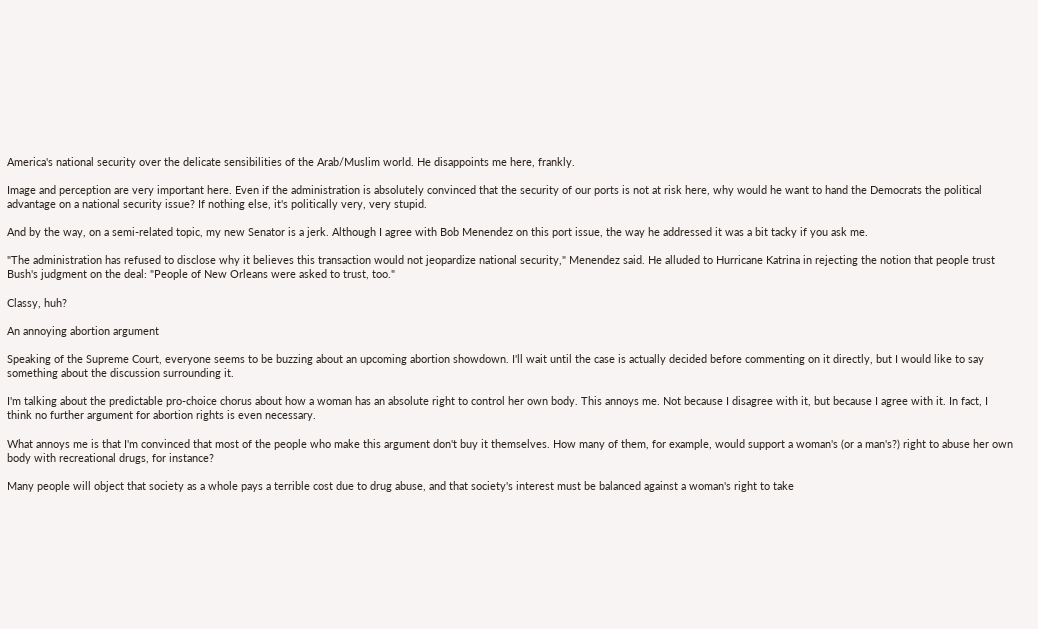America's national security over the delicate sensibilities of the Arab/Muslim world. He disappoints me here, frankly.

Image and perception are very important here. Even if the administration is absolutely convinced that the security of our ports is not at risk here, why would he want to hand the Democrats the political advantage on a national security issue? If nothing else, it's politically very, very stupid.

And by the way, on a semi-related topic, my new Senator is a jerk. Although I agree with Bob Menendez on this port issue, the way he addressed it was a bit tacky if you ask me.

"The administration has refused to disclose why it believes this transaction would not jeopardize national security," Menendez said. He alluded to Hurricane Katrina in rejecting the notion that people trust Bush's judgment on the deal: "People of New Orleans were asked to trust, too."

Classy, huh?

An annoying abortion argument

Speaking of the Supreme Court, everyone seems to be buzzing about an upcoming abortion showdown. I'll wait until the case is actually decided before commenting on it directly, but I would like to say something about the discussion surrounding it.

I'm talking about the predictable pro-choice chorus about how a woman has an absolute right to control her own body. This annoys me. Not because I disagree with it, but because I agree with it. In fact, I think no further argument for abortion rights is even necessary.

What annoys me is that I'm convinced that most of the people who make this argument don't buy it themselves. How many of them, for example, would support a woman's (or a man's?) right to abuse her own body with recreational drugs, for instance?

Many people will object that society as a whole pays a terrible cost due to drug abuse, and that society's interest must be balanced against a woman's right to take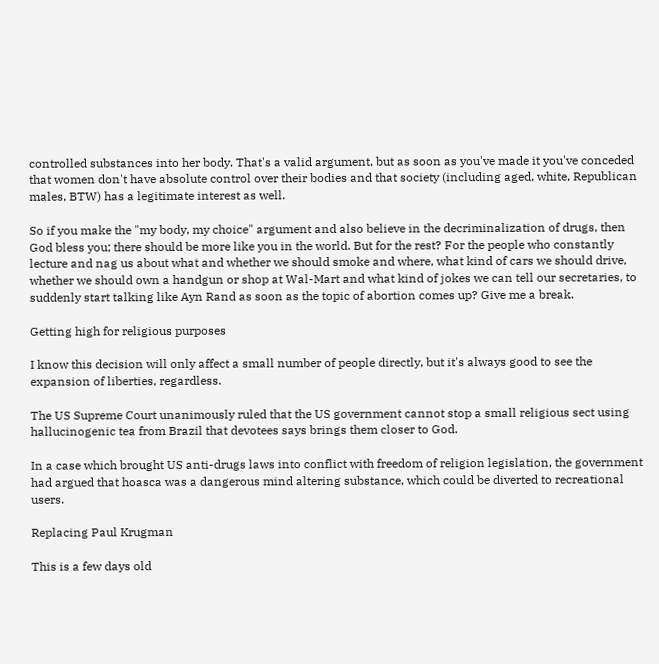controlled substances into her body. That's a valid argument, but as soon as you've made it you've conceded that women don't have absolute control over their bodies and that society (including aged, white, Republican males, BTW) has a legitimate interest as well.

So if you make the "my body, my choice" argument and also believe in the decriminalization of drugs, then God bless you; there should be more like you in the world. But for the rest? For the people who constantly lecture and nag us about what and whether we should smoke and where, what kind of cars we should drive, whether we should own a handgun or shop at Wal-Mart and what kind of jokes we can tell our secretaries, to suddenly start talking like Ayn Rand as soon as the topic of abortion comes up? Give me a break.

Getting high for religious purposes

I know this decision will only affect a small number of people directly, but it's always good to see the expansion of liberties, regardless.

The US Supreme Court unanimously ruled that the US government cannot stop a small religious sect using hallucinogenic tea from Brazil that devotees says brings them closer to God.

In a case which brought US anti-drugs laws into conflict with freedom of religion legislation, the government had argued that hoasca was a dangerous mind altering substance, which could be diverted to recreational users.

Replacing Paul Krugman

This is a few days old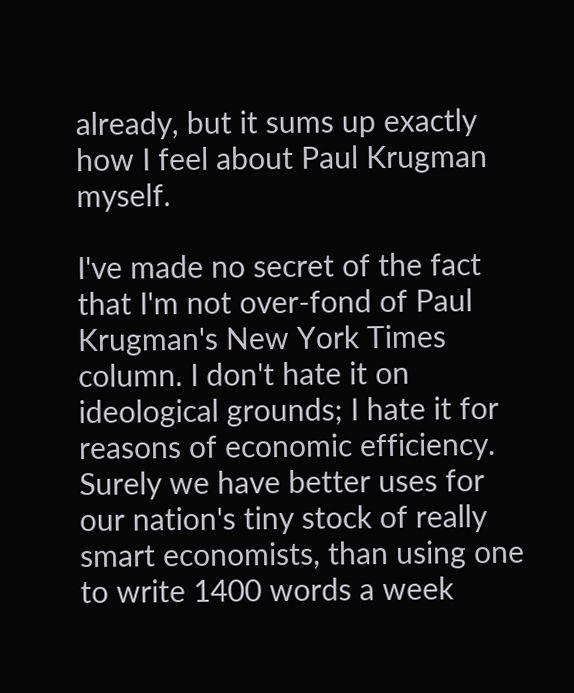already, but it sums up exactly how I feel about Paul Krugman myself.

I've made no secret of the fact that I'm not over-fond of Paul Krugman's New York Times column. I don't hate it on ideological grounds; I hate it for reasons of economic efficiency. Surely we have better uses for our nation's tiny stock of really smart economists, than using one to write 1400 words a week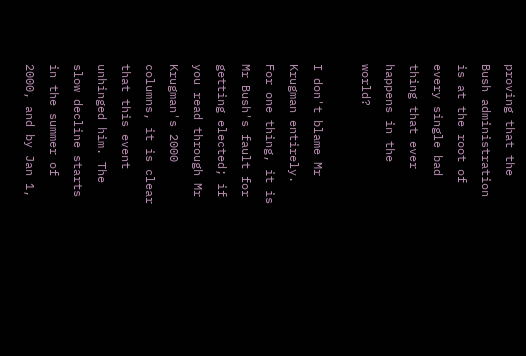proving that the Bush administration is at the root of every single bad thing that ever happens in the world?

I don't blame Mr Krugman entirely. For one thing, it is Mr Bush's fault for getting elected; if you read through Mr Krugman's 2000 columns, it is clear that this event unhinged him. The slow decline starts in the summer of 2000, and by Jan 1,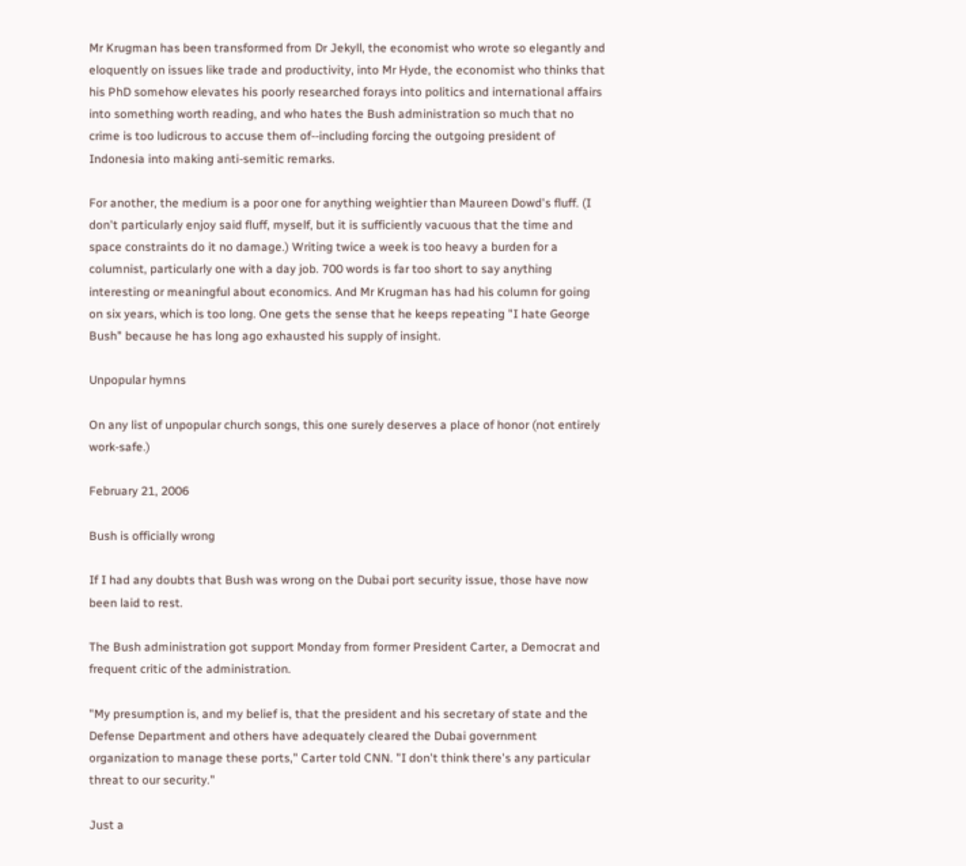Mr Krugman has been transformed from Dr Jekyll, the economist who wrote so elegantly and eloquently on issues like trade and productivity, into Mr Hyde, the economist who thinks that his PhD somehow elevates his poorly researched forays into politics and international affairs into something worth reading, and who hates the Bush administration so much that no crime is too ludicrous to accuse them of--including forcing the outgoing president of Indonesia into making anti-semitic remarks.

For another, the medium is a poor one for anything weightier than Maureen Dowd's fluff. (I don't particularly enjoy said fluff, myself, but it is sufficiently vacuous that the time and space constraints do it no damage.) Writing twice a week is too heavy a burden for a columnist, particularly one with a day job. 700 words is far too short to say anything interesting or meaningful about economics. And Mr Krugman has had his column for going on six years, which is too long. One gets the sense that he keeps repeating "I hate George Bush" because he has long ago exhausted his supply of insight.

Unpopular hymns

On any list of unpopular church songs, this one surely deserves a place of honor (not entirely work-safe.)

February 21, 2006

Bush is officially wrong

If I had any doubts that Bush was wrong on the Dubai port security issue, those have now been laid to rest.

The Bush administration got support Monday from former President Carter, a Democrat and frequent critic of the administration.

"My presumption is, and my belief is, that the president and his secretary of state and the Defense Department and others have adequately cleared the Dubai government organization to manage these ports," Carter told CNN. "I don't think there's any particular threat to our security."

Just a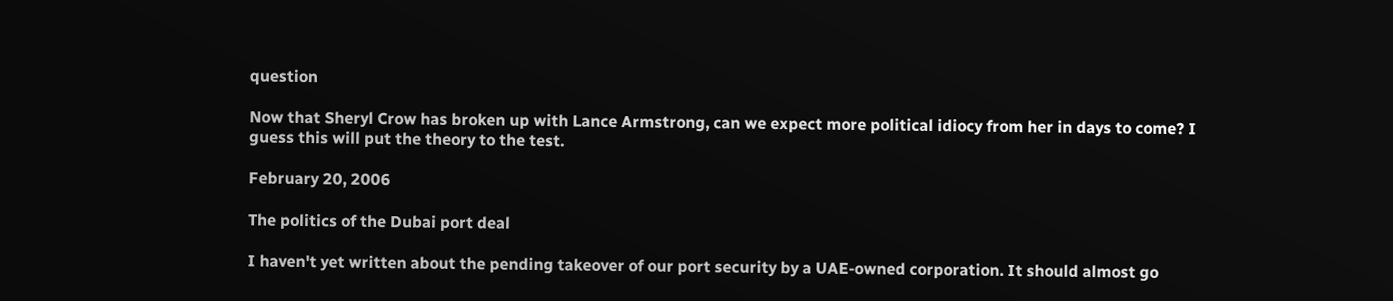question

Now that Sheryl Crow has broken up with Lance Armstrong, can we expect more political idiocy from her in days to come? I guess this will put the theory to the test.

February 20, 2006

The politics of the Dubai port deal

I haven't yet written about the pending takeover of our port security by a UAE-owned corporation. It should almost go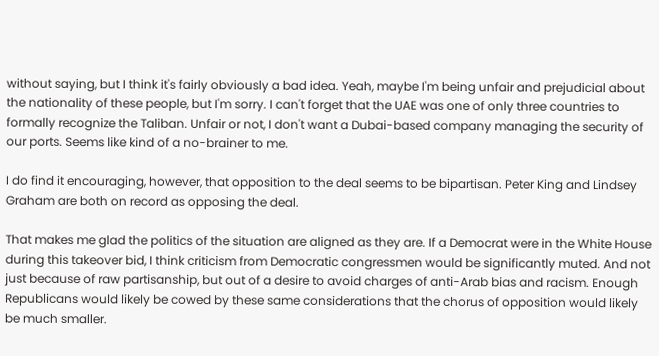without saying, but I think it's fairly obviously a bad idea. Yeah, maybe I'm being unfair and prejudicial about the nationality of these people, but I'm sorry. I can't forget that the UAE was one of only three countries to formally recognize the Taliban. Unfair or not, I don't want a Dubai-based company managing the security of our ports. Seems like kind of a no-brainer to me.

I do find it encouraging, however, that opposition to the deal seems to be bipartisan. Peter King and Lindsey Graham are both on record as opposing the deal.

That makes me glad the politics of the situation are aligned as they are. If a Democrat were in the White House during this takeover bid, I think criticism from Democratic congressmen would be significantly muted. And not just because of raw partisanship, but out of a desire to avoid charges of anti-Arab bias and racism. Enough Republicans would likely be cowed by these same considerations that the chorus of opposition would likely be much smaller.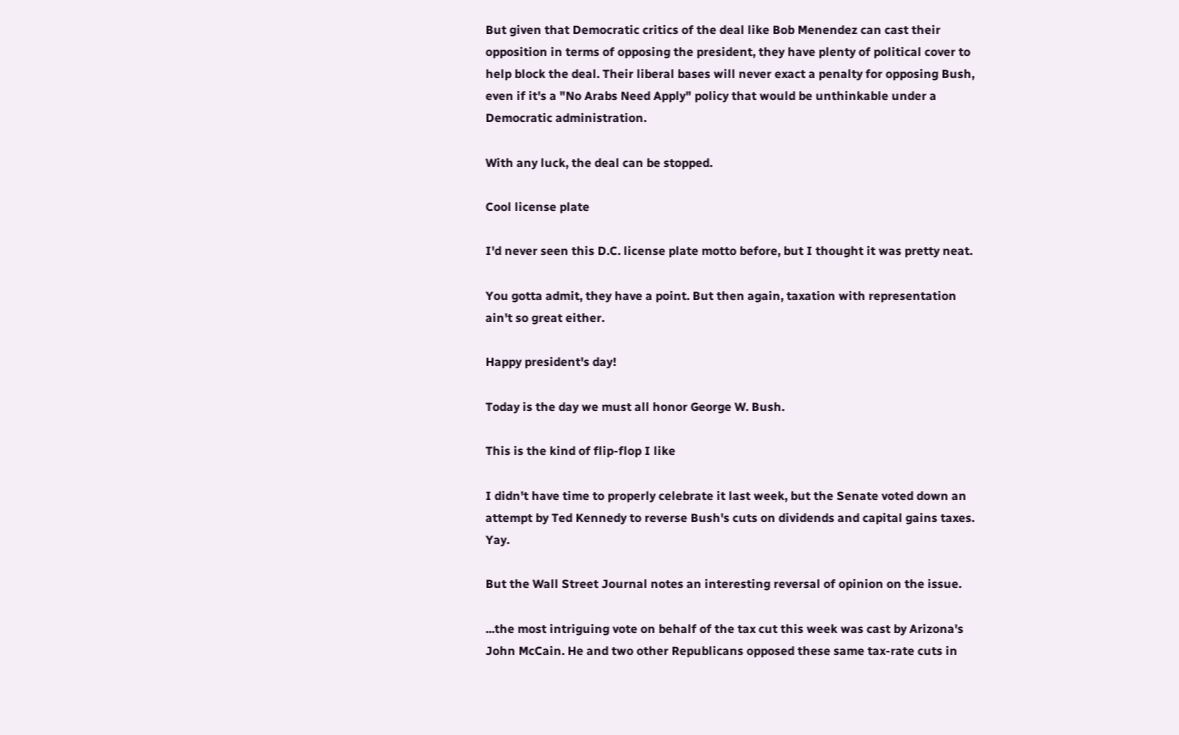But given that Democratic critics of the deal like Bob Menendez can cast their opposition in terms of opposing the president, they have plenty of political cover to help block the deal. Their liberal bases will never exact a penalty for opposing Bush, even if it's a "No Arabs Need Apply" policy that would be unthinkable under a Democratic administration.

With any luck, the deal can be stopped.

Cool license plate

I'd never seen this D.C. license plate motto before, but I thought it was pretty neat.

You gotta admit, they have a point. But then again, taxation with representation ain't so great either.

Happy president's day!

Today is the day we must all honor George W. Bush.

This is the kind of flip-flop I like

I didn't have time to properly celebrate it last week, but the Senate voted down an attempt by Ted Kennedy to reverse Bush's cuts on dividends and capital gains taxes. Yay.

But the Wall Street Journal notes an interesting reversal of opinion on the issue.

...the most intriguing vote on behalf of the tax cut this week was cast by Arizona's John McCain. He and two other Republicans opposed these same tax-rate cuts in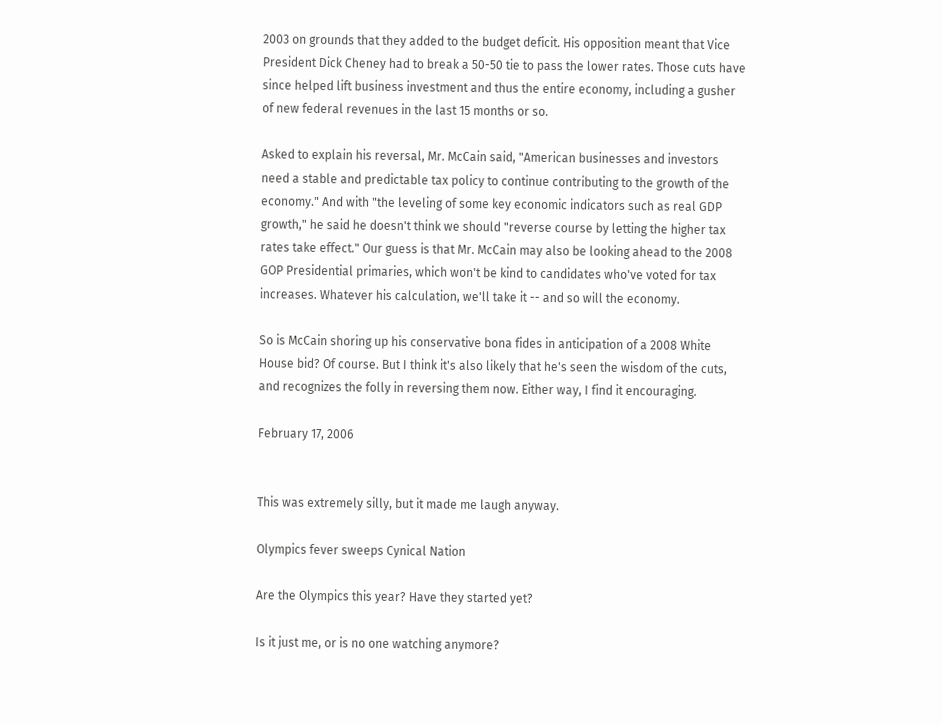2003 on grounds that they added to the budget deficit. His opposition meant that Vice President Dick Cheney had to break a 50-50 tie to pass the lower rates. Those cuts have since helped lift business investment and thus the entire economy, including a gusher of new federal revenues in the last 15 months or so.

Asked to explain his reversal, Mr. McCain said, "American businesses and investors need a stable and predictable tax policy to continue contributing to the growth of the economy." And with "the leveling of some key economic indicators such as real GDP growth," he said he doesn't think we should "reverse course by letting the higher tax rates take effect." Our guess is that Mr. McCain may also be looking ahead to the 2008 GOP Presidential primaries, which won't be kind to candidates who've voted for tax increases. Whatever his calculation, we'll take it -- and so will the economy.

So is McCain shoring up his conservative bona fides in anticipation of a 2008 White House bid? Of course. But I think it's also likely that he's seen the wisdom of the cuts, and recognizes the folly in reversing them now. Either way, I find it encouraging.

February 17, 2006


This was extremely silly, but it made me laugh anyway.

Olympics fever sweeps Cynical Nation

Are the Olympics this year? Have they started yet?

Is it just me, or is no one watching anymore?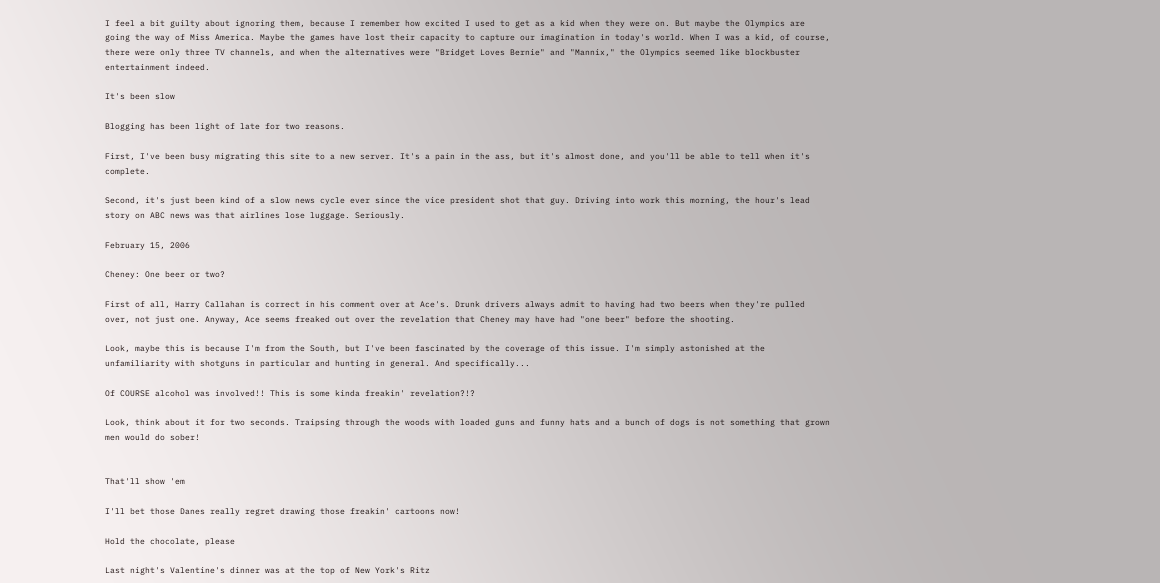I feel a bit guilty about ignoring them, because I remember how excited I used to get as a kid when they were on. But maybe the Olympics are going the way of Miss America. Maybe the games have lost their capacity to capture our imagination in today's world. When I was a kid, of course, there were only three TV channels, and when the alternatives were "Bridget Loves Bernie" and "Mannix," the Olympics seemed like blockbuster entertainment indeed.

It's been slow

Blogging has been light of late for two reasons.

First, I've been busy migrating this site to a new server. It's a pain in the ass, but it's almost done, and you'll be able to tell when it's complete.

Second, it's just been kind of a slow news cycle ever since the vice president shot that guy. Driving into work this morning, the hour's lead story on ABC news was that airlines lose luggage. Seriously.

February 15, 2006

Cheney: One beer or two?

First of all, Harry Callahan is correct in his comment over at Ace's. Drunk drivers always admit to having had two beers when they're pulled over, not just one. Anyway, Ace seems freaked out over the revelation that Cheney may have had "one beer" before the shooting.

Look, maybe this is because I'm from the South, but I've been fascinated by the coverage of this issue. I'm simply astonished at the unfamiliarity with shotguns in particular and hunting in general. And specifically...

Of COURSE alcohol was involved!! This is some kinda freakin' revelation?!?

Look, think about it for two seconds. Traipsing through the woods with loaded guns and funny hats and a bunch of dogs is not something that grown men would do sober!


That'll show 'em

I'll bet those Danes really regret drawing those freakin' cartoons now!

Hold the chocolate, please

Last night's Valentine's dinner was at the top of New York's Ritz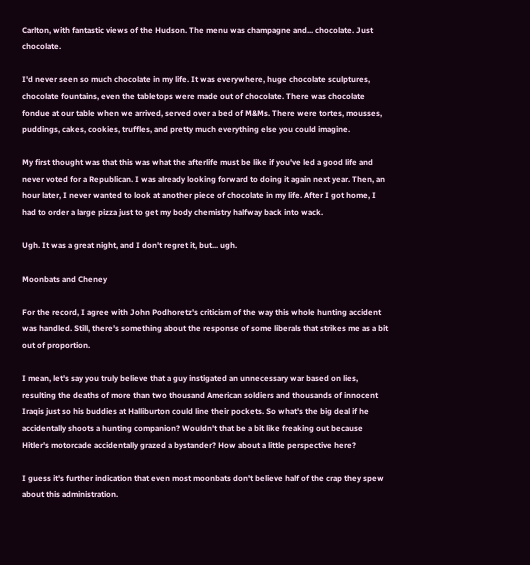Carlton, with fantastic views of the Hudson. The menu was champagne and... chocolate. Just chocolate.

I'd never seen so much chocolate in my life. It was everywhere, huge chocolate sculptures, chocolate fountains, even the tabletops were made out of chocolate. There was chocolate fondue at our table when we arrived, served over a bed of M&Ms. There were tortes, mousses, puddings, cakes, cookies, truffles, and pretty much everything else you could imagine.

My first thought was that this was what the afterlife must be like if you've led a good life and never voted for a Republican. I was already looking forward to doing it again next year. Then, an hour later, I never wanted to look at another piece of chocolate in my life. After I got home, I had to order a large pizza just to get my body chemistry halfway back into wack.

Ugh. It was a great night, and I don't regret it, but... ugh.

Moonbats and Cheney

For the record, I agree with John Podhoretz's criticism of the way this whole hunting accident was handled. Still, there's something about the response of some liberals that strikes me as a bit out of proportion.

I mean, let's say you truly believe that a guy instigated an unnecessary war based on lies, resulting the deaths of more than two thousand American soldiers and thousands of innocent Iraqis just so his buddies at Halliburton could line their pockets. So what's the big deal if he accidentally shoots a hunting companion? Wouldn't that be a bit like freaking out because Hitler's motorcade accidentally grazed a bystander? How about a little perspective here?

I guess it's further indication that even most moonbats don't believe half of the crap they spew about this administration.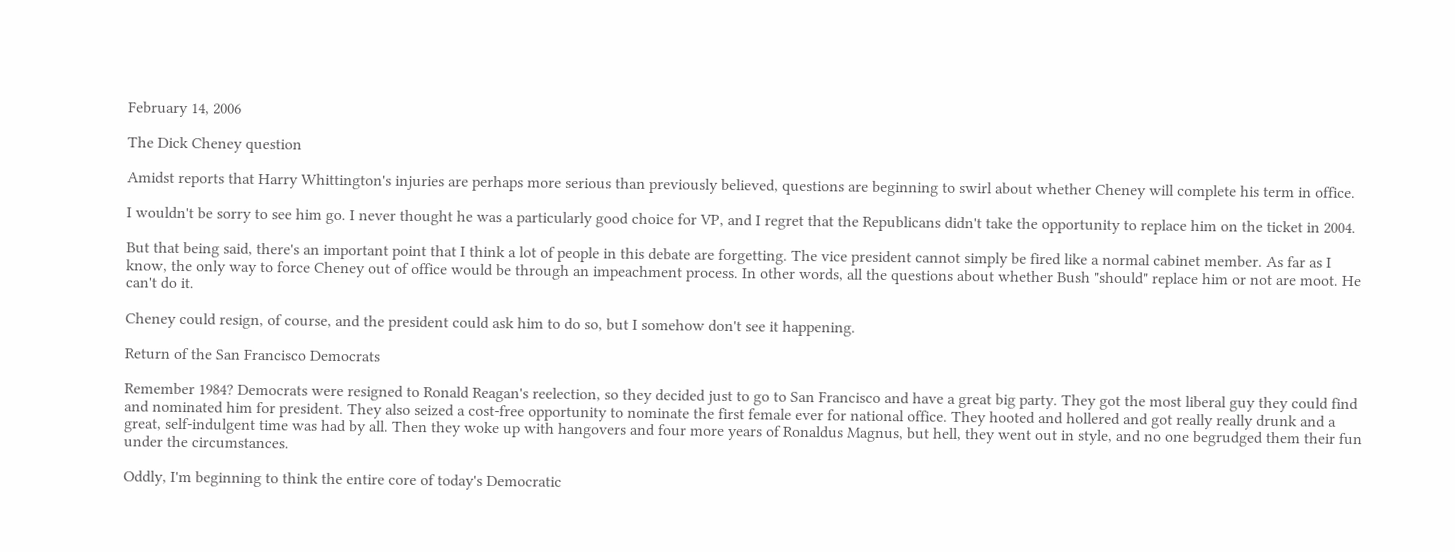February 14, 2006

The Dick Cheney question

Amidst reports that Harry Whittington's injuries are perhaps more serious than previously believed, questions are beginning to swirl about whether Cheney will complete his term in office.

I wouldn't be sorry to see him go. I never thought he was a particularly good choice for VP, and I regret that the Republicans didn't take the opportunity to replace him on the ticket in 2004.

But that being said, there's an important point that I think a lot of people in this debate are forgetting. The vice president cannot simply be fired like a normal cabinet member. As far as I know, the only way to force Cheney out of office would be through an impeachment process. In other words, all the questions about whether Bush "should" replace him or not are moot. He can't do it.

Cheney could resign, of course, and the president could ask him to do so, but I somehow don't see it happening.

Return of the San Francisco Democrats

Remember 1984? Democrats were resigned to Ronald Reagan's reelection, so they decided just to go to San Francisco and have a great big party. They got the most liberal guy they could find and nominated him for president. They also seized a cost-free opportunity to nominate the first female ever for national office. They hooted and hollered and got really really drunk and a great, self-indulgent time was had by all. Then they woke up with hangovers and four more years of Ronaldus Magnus, but hell, they went out in style, and no one begrudged them their fun under the circumstances.

Oddly, I'm beginning to think the entire core of today's Democratic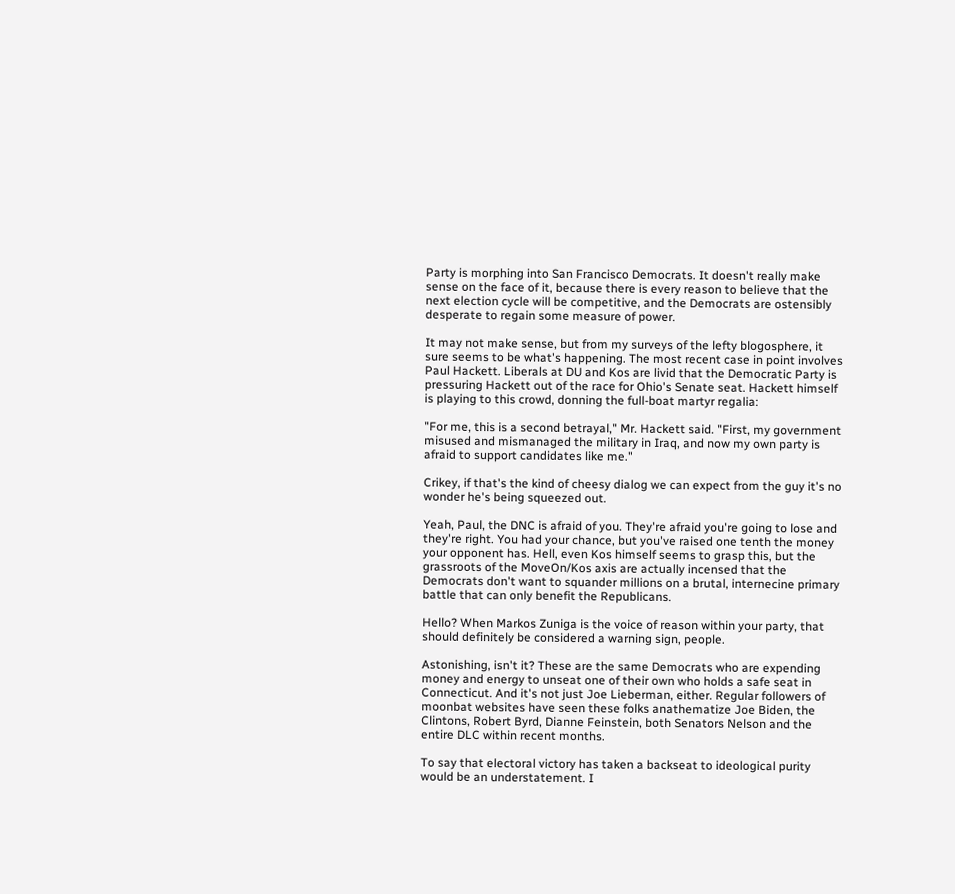Party is morphing into San Francisco Democrats. It doesn't really make sense on the face of it, because there is every reason to believe that the next election cycle will be competitive, and the Democrats are ostensibly desperate to regain some measure of power.

It may not make sense, but from my surveys of the lefty blogosphere, it sure seems to be what's happening. The most recent case in point involves Paul Hackett. Liberals at DU and Kos are livid that the Democratic Party is pressuring Hackett out of the race for Ohio's Senate seat. Hackett himself is playing to this crowd, donning the full-boat martyr regalia:

"For me, this is a second betrayal," Mr. Hackett said. "First, my government misused and mismanaged the military in Iraq, and now my own party is afraid to support candidates like me."

Crikey, if that's the kind of cheesy dialog we can expect from the guy it's no wonder he's being squeezed out.

Yeah, Paul, the DNC is afraid of you. They're afraid you're going to lose and they're right. You had your chance, but you've raised one tenth the money your opponent has. Hell, even Kos himself seems to grasp this, but the grassroots of the MoveOn/Kos axis are actually incensed that the Democrats don't want to squander millions on a brutal, internecine primary battle that can only benefit the Republicans.

Hello? When Markos Zuniga is the voice of reason within your party, that should definitely be considered a warning sign, people.

Astonishing, isn't it? These are the same Democrats who are expending money and energy to unseat one of their own who holds a safe seat in Connecticut. And it's not just Joe Lieberman, either. Regular followers of moonbat websites have seen these folks anathematize Joe Biden, the Clintons, Robert Byrd, Dianne Feinstein, both Senators Nelson and the entire DLC within recent months.

To say that electoral victory has taken a backseat to ideological purity would be an understatement. I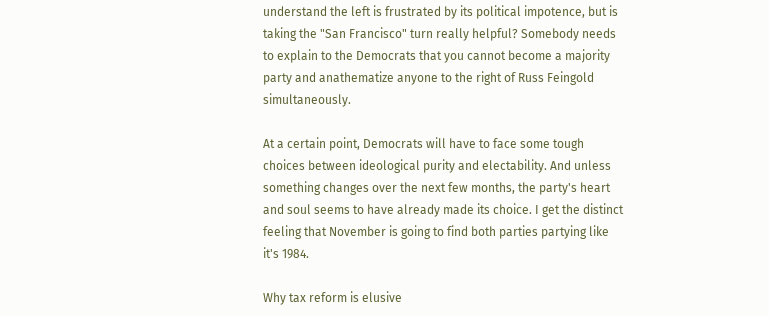understand the left is frustrated by its political impotence, but is taking the "San Francisco" turn really helpful? Somebody needs to explain to the Democrats that you cannot become a majority party and anathematize anyone to the right of Russ Feingold simultaneously.

At a certain point, Democrats will have to face some tough choices between ideological purity and electability. And unless something changes over the next few months, the party's heart and soul seems to have already made its choice. I get the distinct feeling that November is going to find both parties partying like it's 1984.

Why tax reform is elusive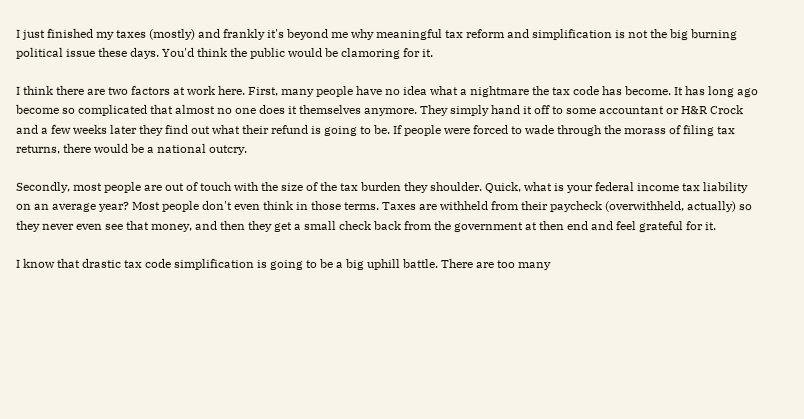I just finished my taxes (mostly) and frankly it's beyond me why meaningful tax reform and simplification is not the big burning political issue these days. You'd think the public would be clamoring for it.

I think there are two factors at work here. First, many people have no idea what a nightmare the tax code has become. It has long ago become so complicated that almost no one does it themselves anymore. They simply hand it off to some accountant or H&R Crock and a few weeks later they find out what their refund is going to be. If people were forced to wade through the morass of filing tax returns, there would be a national outcry.

Secondly, most people are out of touch with the size of the tax burden they shoulder. Quick, what is your federal income tax liability on an average year? Most people don't even think in those terms. Taxes are withheld from their paycheck (overwithheld, actually) so they never even see that money, and then they get a small check back from the government at then end and feel grateful for it.

I know that drastic tax code simplification is going to be a big uphill battle. There are too many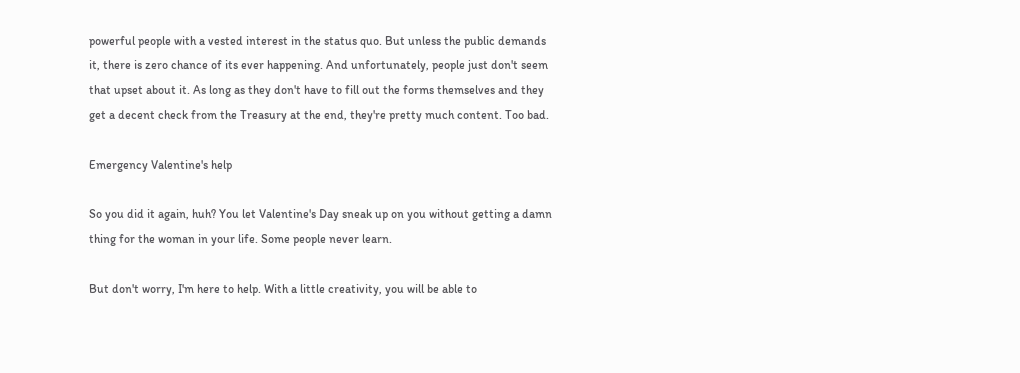powerful people with a vested interest in the status quo. But unless the public demands it, there is zero chance of its ever happening. And unfortunately, people just don't seem that upset about it. As long as they don't have to fill out the forms themselves and they get a decent check from the Treasury at the end, they're pretty much content. Too bad.

Emergency Valentine's help

So you did it again, huh? You let Valentine's Day sneak up on you without getting a damn thing for the woman in your life. Some people never learn.

But don't worry, I'm here to help. With a little creativity, you will be able to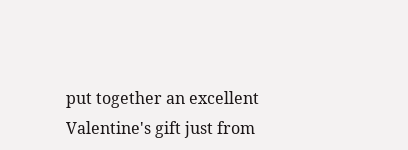put together an excellent Valentine's gift just from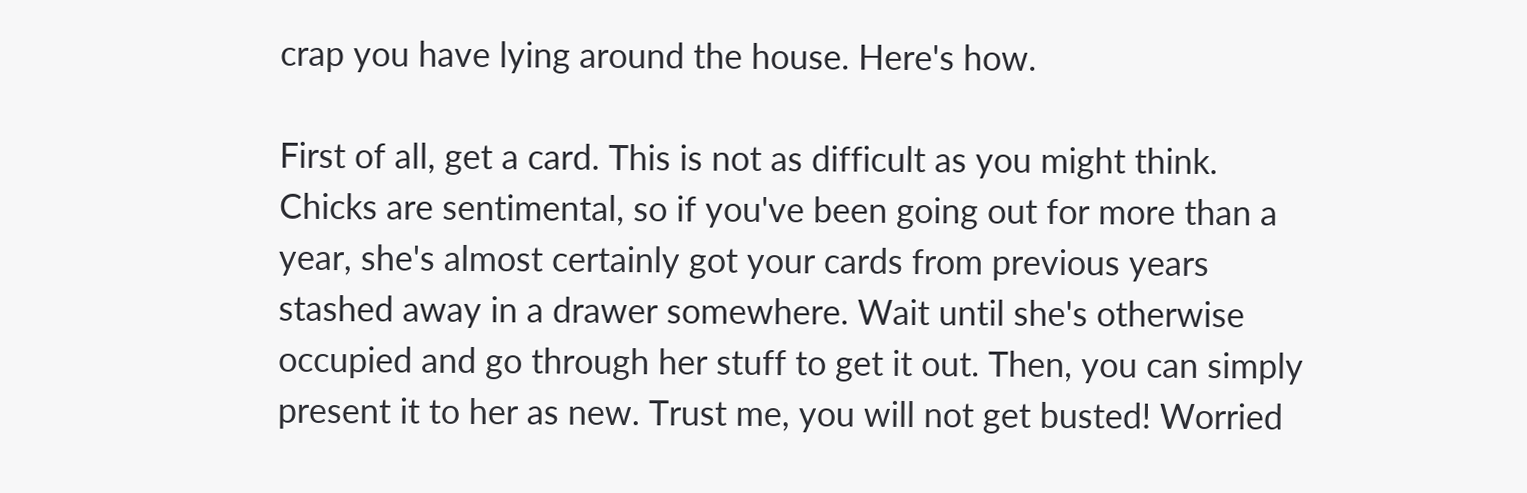crap you have lying around the house. Here's how.

First of all, get a card. This is not as difficult as you might think. Chicks are sentimental, so if you've been going out for more than a year, she's almost certainly got your cards from previous years stashed away in a drawer somewhere. Wait until she's otherwise occupied and go through her stuff to get it out. Then, you can simply present it to her as new. Trust me, you will not get busted! Worried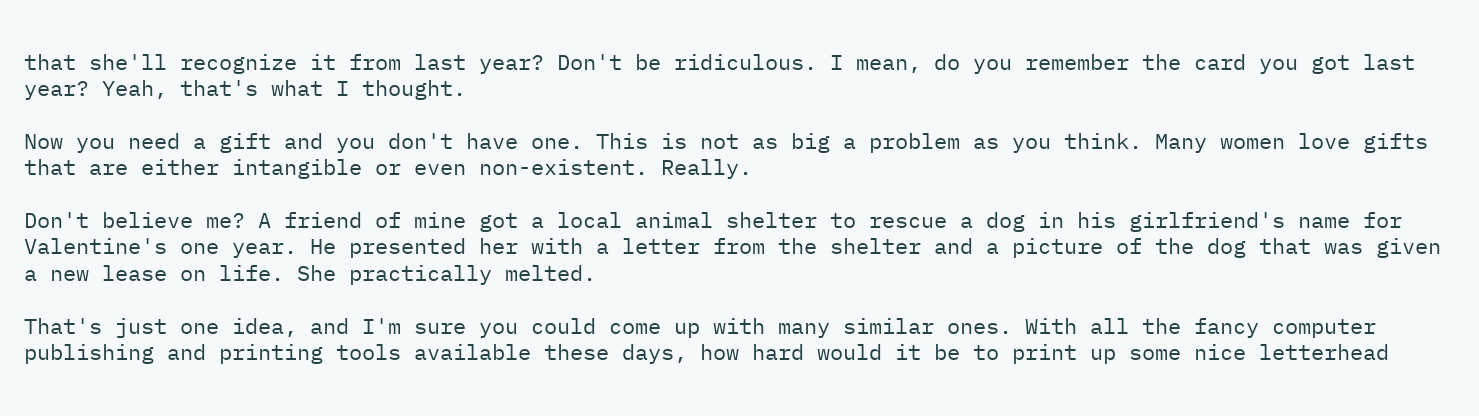that she'll recognize it from last year? Don't be ridiculous. I mean, do you remember the card you got last year? Yeah, that's what I thought.

Now you need a gift and you don't have one. This is not as big a problem as you think. Many women love gifts that are either intangible or even non-existent. Really.

Don't believe me? A friend of mine got a local animal shelter to rescue a dog in his girlfriend's name for Valentine's one year. He presented her with a letter from the shelter and a picture of the dog that was given a new lease on life. She practically melted.

That's just one idea, and I'm sure you could come up with many similar ones. With all the fancy computer publishing and printing tools available these days, how hard would it be to print up some nice letterhead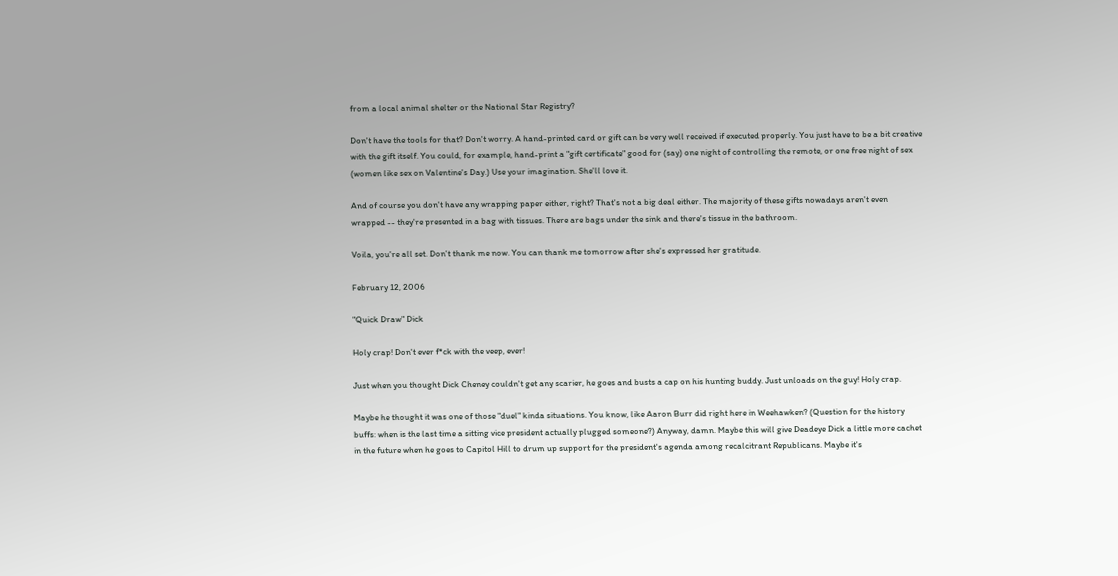from a local animal shelter or the National Star Registry?

Don't have the tools for that? Don't worry. A hand-printed card or gift can be very well received if executed properly. You just have to be a bit creative with the gift itself. You could, for example, hand-print a "gift certificate" good for (say) one night of controlling the remote, or one free night of sex (women like sex on Valentine's Day.) Use your imagination. She'll love it.

And of course you don't have any wrapping paper either, right? That's not a big deal either. The majority of these gifts nowadays aren't even wrapped -- they're presented in a bag with tissues. There are bags under the sink and there's tissue in the bathroom.

Voila, you're all set. Don't thank me now. You can thank me tomorrow after she's expressed her gratitude.

February 12, 2006

"Quick Draw" Dick

Holy crap! Don't ever f*ck with the veep, ever!

Just when you thought Dick Cheney couldn't get any scarier, he goes and busts a cap on his hunting buddy. Just unloads on the guy! Holy crap.

Maybe he thought it was one of those "duel" kinda situations. You know, like Aaron Burr did right here in Weehawken? (Question for the history buffs: when is the last time a sitting vice president actually plugged someone?) Anyway, damn. Maybe this will give Deadeye Dick a little more cachet in the future when he goes to Capitol Hill to drum up support for the president's agenda among recalcitrant Republicans. Maybe it's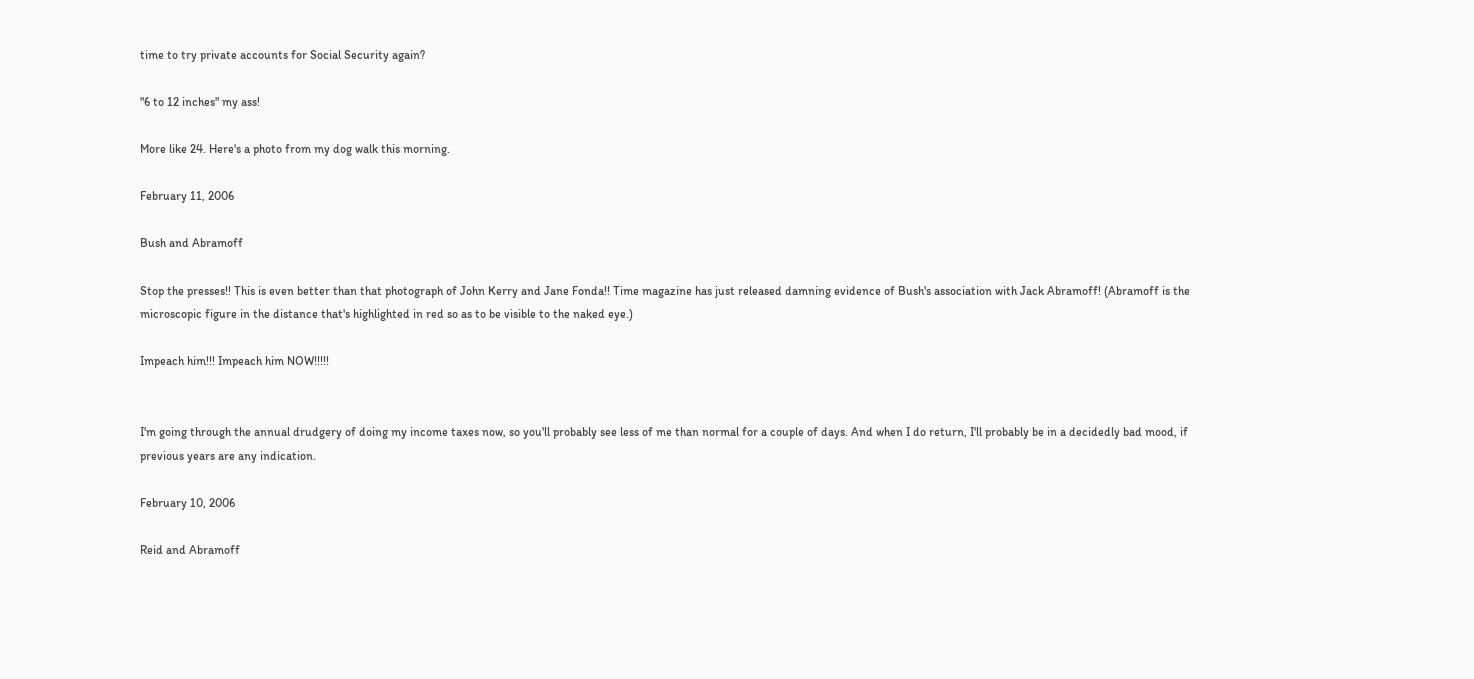time to try private accounts for Social Security again?

"6 to 12 inches" my ass!

More like 24. Here's a photo from my dog walk this morning.

February 11, 2006

Bush and Abramoff

Stop the presses!! This is even better than that photograph of John Kerry and Jane Fonda!! Time magazine has just released damning evidence of Bush's association with Jack Abramoff! (Abramoff is the microscopic figure in the distance that's highlighted in red so as to be visible to the naked eye.)

Impeach him!!! Impeach him NOW!!!!!


I'm going through the annual drudgery of doing my income taxes now, so you'll probably see less of me than normal for a couple of days. And when I do return, I'll probably be in a decidedly bad mood, if previous years are any indication.

February 10, 2006

Reid and Abramoff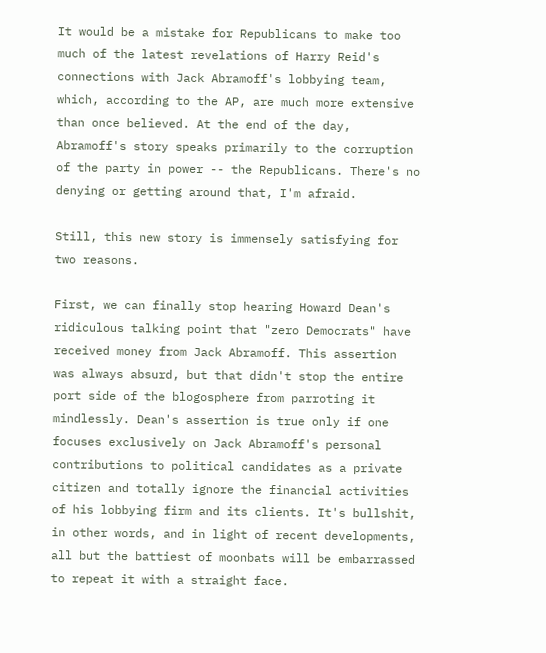It would be a mistake for Republicans to make too much of the latest revelations of Harry Reid's connections with Jack Abramoff's lobbying team, which, according to the AP, are much more extensive than once believed. At the end of the day, Abramoff's story speaks primarily to the corruption of the party in power -- the Republicans. There's no denying or getting around that, I'm afraid.

Still, this new story is immensely satisfying for two reasons.

First, we can finally stop hearing Howard Dean's ridiculous talking point that "zero Democrats" have received money from Jack Abramoff. This assertion was always absurd, but that didn't stop the entire port side of the blogosphere from parroting it mindlessly. Dean's assertion is true only if one focuses exclusively on Jack Abramoff's personal contributions to political candidates as a private citizen and totally ignore the financial activities of his lobbying firm and its clients. It's bullshit, in other words, and in light of recent developments, all but the battiest of moonbats will be embarrassed to repeat it with a straight face.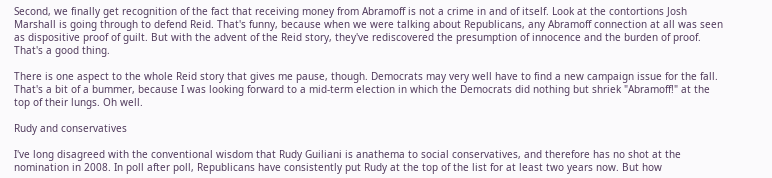Second, we finally get recognition of the fact that receiving money from Abramoff is not a crime in and of itself. Look at the contortions Josh Marshall is going through to defend Reid. That's funny, because when we were talking about Republicans, any Abramoff connection at all was seen as dispositive proof of guilt. But with the advent of the Reid story, they've rediscovered the presumption of innocence and the burden of proof. That's a good thing.

There is one aspect to the whole Reid story that gives me pause, though. Democrats may very well have to find a new campaign issue for the fall. That's a bit of a bummer, because I was looking forward to a mid-term election in which the Democrats did nothing but shriek "Abramoff!" at the top of their lungs. Oh well.

Rudy and conservatives

I've long disagreed with the conventional wisdom that Rudy Guiliani is anathema to social conservatives, and therefore has no shot at the nomination in 2008. In poll after poll, Republicans have consistently put Rudy at the top of the list for at least two years now. But how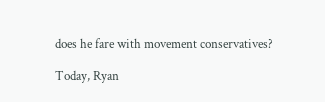does he fare with movement conservatives?

Today, Ryan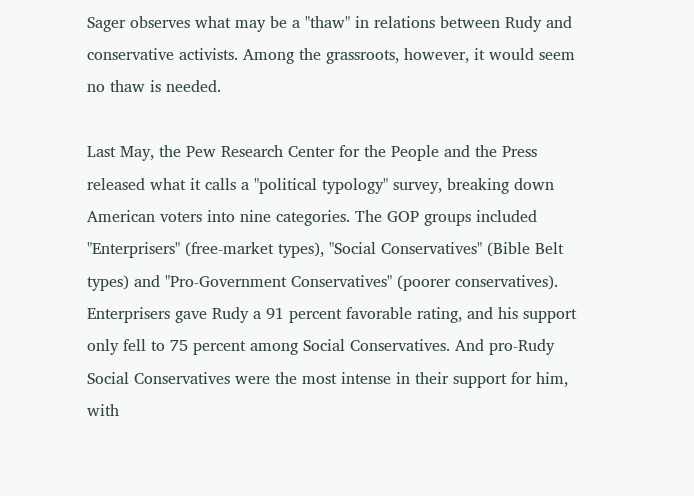Sager observes what may be a "thaw" in relations between Rudy and conservative activists. Among the grassroots, however, it would seem no thaw is needed.

Last May, the Pew Research Center for the People and the Press released what it calls a "political typology" survey, breaking down American voters into nine categories. The GOP groups included "Enterprisers" (free-market types), "Social Conservatives" (Bible Belt types) and "Pro-Government Conservatives" (poorer conservatives). Enterprisers gave Rudy a 91 percent favorable rating, and his support only fell to 75 percent among Social Conservatives. And pro-Rudy Social Conservatives were the most intense in their support for him, with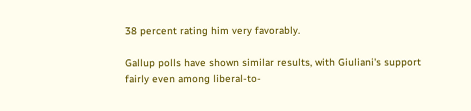38 percent rating him very favorably.

Gallup polls have shown similar results, with Giuliani's support fairly even among liberal-to-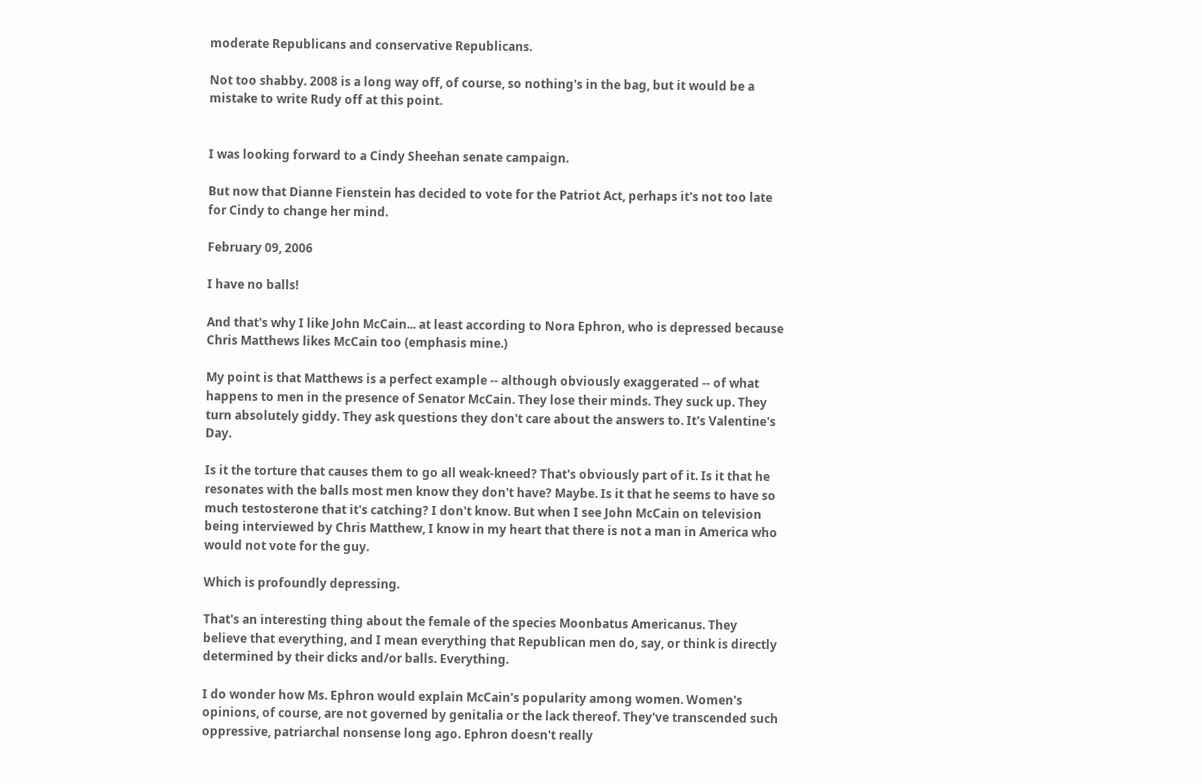moderate Republicans and conservative Republicans.

Not too shabby. 2008 is a long way off, of course, so nothing's in the bag, but it would be a mistake to write Rudy off at this point.


I was looking forward to a Cindy Sheehan senate campaign.

But now that Dianne Fienstein has decided to vote for the Patriot Act, perhaps it's not too late for Cindy to change her mind.

February 09, 2006

I have no balls!

And that's why I like John McCain... at least according to Nora Ephron, who is depressed because Chris Matthews likes McCain too (emphasis mine.)

My point is that Matthews is a perfect example -- although obviously exaggerated -- of what happens to men in the presence of Senator McCain. They lose their minds. They suck up. They turn absolutely giddy. They ask questions they don't care about the answers to. It's Valentine's Day.

Is it the torture that causes them to go all weak-kneed? That's obviously part of it. Is it that he resonates with the balls most men know they don't have? Maybe. Is it that he seems to have so much testosterone that it's catching? I don't know. But when I see John McCain on television being interviewed by Chris Matthew, I know in my heart that there is not a man in America who would not vote for the guy.

Which is profoundly depressing.

That's an interesting thing about the female of the species Moonbatus Americanus. They believe that everything, and I mean everything that Republican men do, say, or think is directly determined by their dicks and/or balls. Everything.

I do wonder how Ms. Ephron would explain McCain's popularity among women. Women's opinions, of course, are not governed by genitalia or the lack thereof. They've transcended such oppressive, patriarchal nonsense long ago. Ephron doesn't really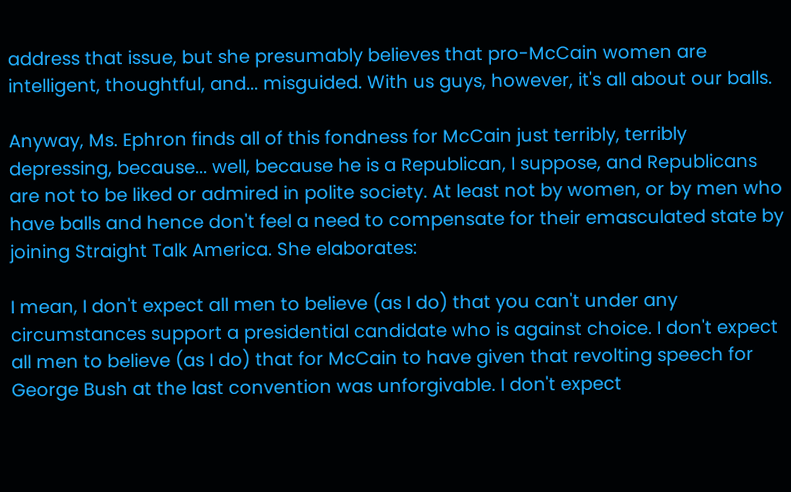address that issue, but she presumably believes that pro-McCain women are intelligent, thoughtful, and... misguided. With us guys, however, it's all about our balls.

Anyway, Ms. Ephron finds all of this fondness for McCain just terribly, terribly depressing, because... well, because he is a Republican, I suppose, and Republicans are not to be liked or admired in polite society. At least not by women, or by men who have balls and hence don't feel a need to compensate for their emasculated state by joining Straight Talk America. She elaborates:

I mean, I don't expect all men to believe (as I do) that you can't under any circumstances support a presidential candidate who is against choice. I don't expect all men to believe (as I do) that for McCain to have given that revolting speech for George Bush at the last convention was unforgivable. I don't expect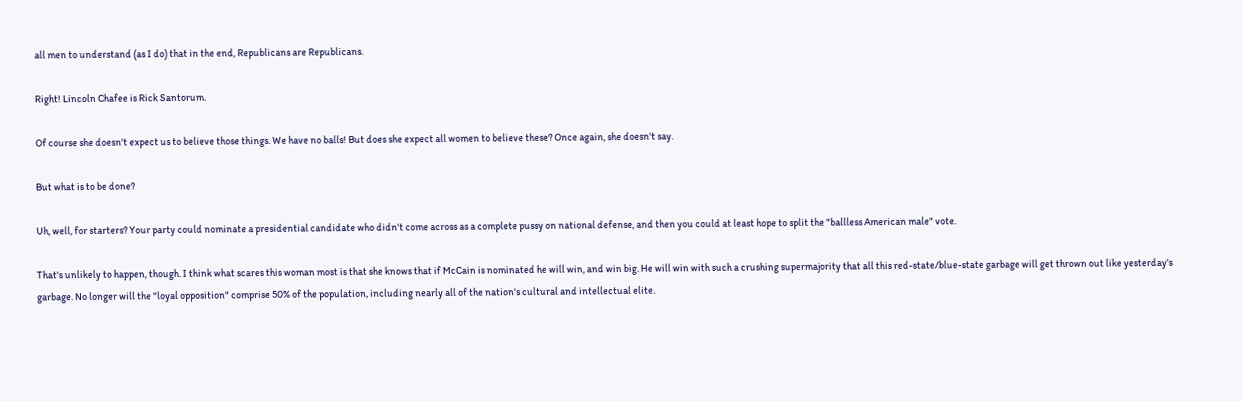all men to understand (as I do) that in the end, Republicans are Republicans.

Right! Lincoln Chafee is Rick Santorum.

Of course she doesn't expect us to believe those things. We have no balls! But does she expect all women to believe these? Once again, she doesn't say.

But what is to be done?

Uh, well, for starters? Your party could nominate a presidential candidate who didn't come across as a complete pussy on national defense, and then you could at least hope to split the "ballless American male" vote.

That's unlikely to happen, though. I think what scares this woman most is that she knows that if McCain is nominated he will win, and win big. He will win with such a crushing supermajority that all this red-state/blue-state garbage will get thrown out like yesterday's garbage. No longer will the "loyal opposition" comprise 50% of the population, including nearly all of the nation's cultural and intellectual elite.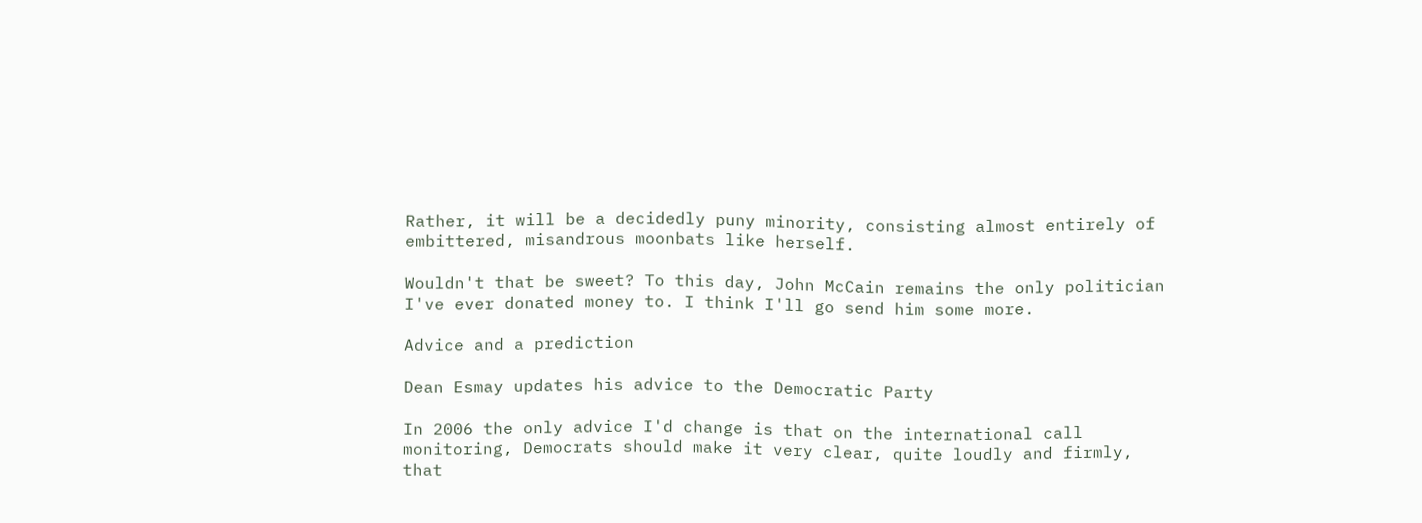Rather, it will be a decidedly puny minority, consisting almost entirely of embittered, misandrous moonbats like herself.

Wouldn't that be sweet? To this day, John McCain remains the only politician I've ever donated money to. I think I'll go send him some more.

Advice and a prediction

Dean Esmay updates his advice to the Democratic Party

In 2006 the only advice I'd change is that on the international call monitoring, Democrats should make it very clear, quite loudly and firmly, that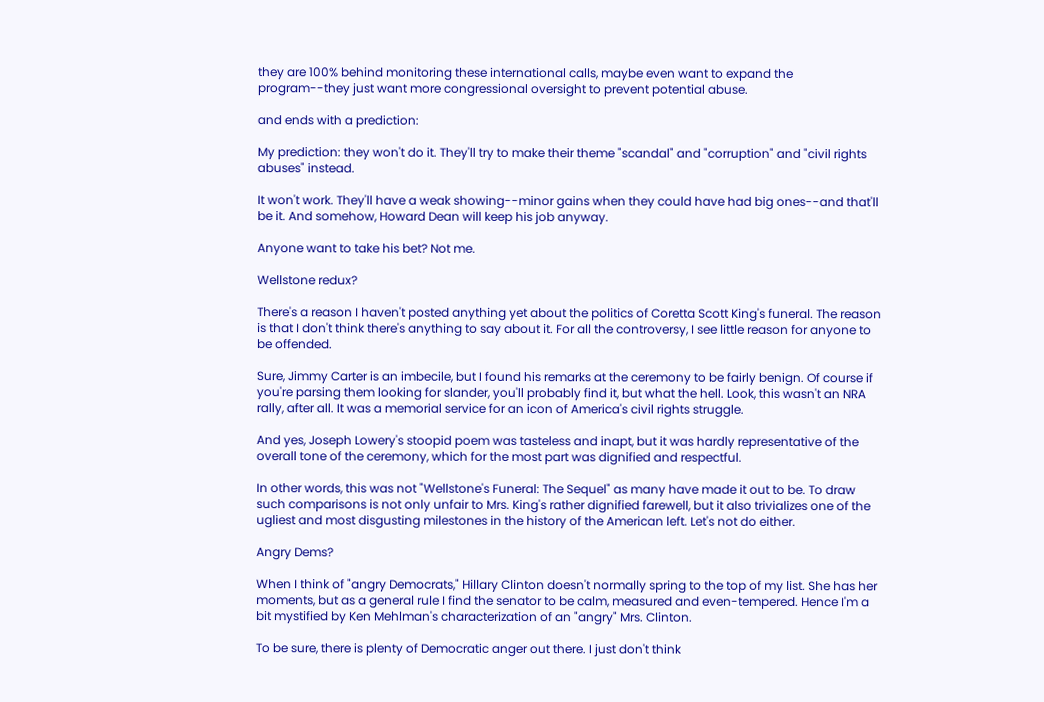they are 100% behind monitoring these international calls, maybe even want to expand the program--they just want more congressional oversight to prevent potential abuse.

and ends with a prediction:

My prediction: they won't do it. They'll try to make their theme "scandal" and "corruption" and "civil rights abuses" instead.

It won't work. They'll have a weak showing--minor gains when they could have had big ones--and that'll be it. And somehow, Howard Dean will keep his job anyway.

Anyone want to take his bet? Not me.

Wellstone redux?

There's a reason I haven't posted anything yet about the politics of Coretta Scott King's funeral. The reason is that I don't think there's anything to say about it. For all the controversy, I see little reason for anyone to be offended.

Sure, Jimmy Carter is an imbecile, but I found his remarks at the ceremony to be fairly benign. Of course if you're parsing them looking for slander, you'll probably find it, but what the hell. Look, this wasn't an NRA rally, after all. It was a memorial service for an icon of America's civil rights struggle.

And yes, Joseph Lowery's stoopid poem was tasteless and inapt, but it was hardly representative of the overall tone of the ceremony, which for the most part was dignified and respectful.

In other words, this was not "Wellstone's Funeral: The Sequel" as many have made it out to be. To draw such comparisons is not only unfair to Mrs. King's rather dignified farewell, but it also trivializes one of the ugliest and most disgusting milestones in the history of the American left. Let's not do either.

Angry Dems?

When I think of "angry Democrats," Hillary Clinton doesn't normally spring to the top of my list. She has her moments, but as a general rule I find the senator to be calm, measured and even-tempered. Hence I'm a bit mystified by Ken Mehlman's characterization of an "angry" Mrs. Clinton.

To be sure, there is plenty of Democratic anger out there. I just don't think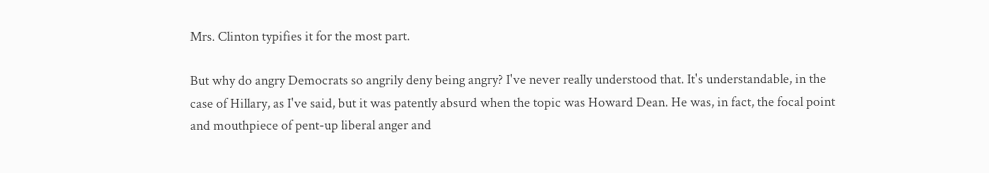Mrs. Clinton typifies it for the most part.

But why do angry Democrats so angrily deny being angry? I've never really understood that. It's understandable, in the case of Hillary, as I've said, but it was patently absurd when the topic was Howard Dean. He was, in fact, the focal point and mouthpiece of pent-up liberal anger and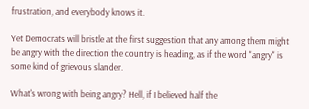frustration, and everybody knows it.

Yet Democrats will bristle at the first suggestion that any among them might be angry with the direction the country is heading, as if the word "angry" is some kind of grievous slander.

What's wrong with being angry? Hell, if I believed half the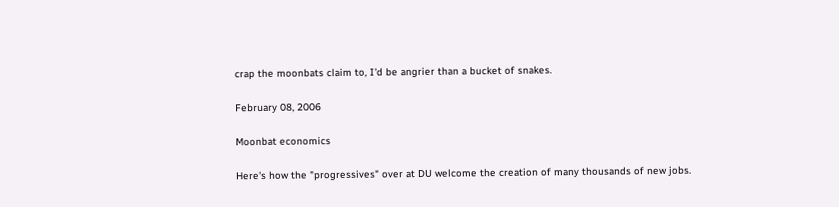crap the moonbats claim to, I'd be angrier than a bucket of snakes.

February 08, 2006

Moonbat economics

Here's how the "progressives" over at DU welcome the creation of many thousands of new jobs.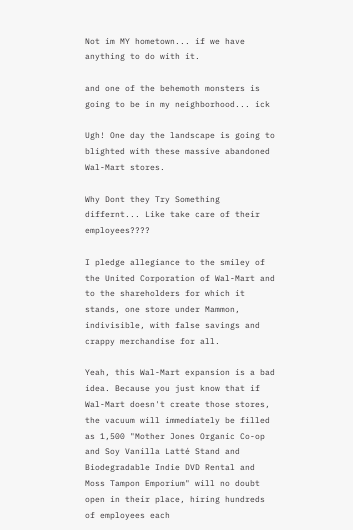Not im MY hometown... if we have anything to do with it.

and one of the behemoth monsters is going to be in my neighborhood... ick

Ugh! One day the landscape is going to blighted with these massive abandoned Wal-Mart stores.

Why Dont they Try Something differnt... Like take care of their employees????

I pledge allegiance to the smiley of the United Corporation of Wal-Mart and to the shareholders for which it stands, one store under Mammon, indivisible, with false savings and crappy merchandise for all.

Yeah, this Wal-Mart expansion is a bad idea. Because you just know that if Wal-Mart doesn't create those stores, the vacuum will immediately be filled as 1,500 "Mother Jones Organic Co-op and Soy Vanilla Latté Stand and Biodegradable Indie DVD Rental and Moss Tampon Emporium" will no doubt open in their place, hiring hundreds of employees each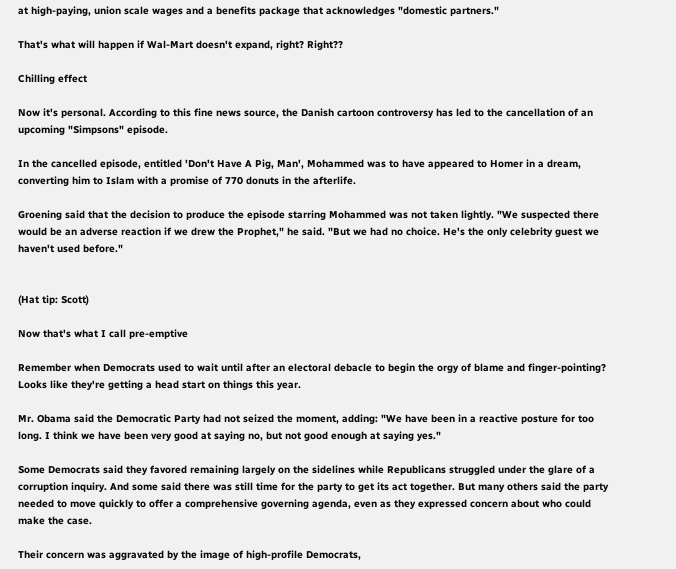at high-paying, union scale wages and a benefits package that acknowledges "domestic partners."

That's what will happen if Wal-Mart doesn't expand, right? Right??

Chilling effect

Now it's personal. According to this fine news source, the Danish cartoon controversy has led to the cancellation of an upcoming "Simpsons" episode.

In the cancelled episode, entitled 'Don't Have A Pig, Man', Mohammed was to have appeared to Homer in a dream, converting him to Islam with a promise of 770 donuts in the afterlife.

Groening said that the decision to produce the episode starring Mohammed was not taken lightly. "We suspected there would be an adverse reaction if we drew the Prophet," he said. "But we had no choice. He's the only celebrity guest we haven't used before."


(Hat tip: Scott)

Now that's what I call pre-emptive

Remember when Democrats used to wait until after an electoral debacle to begin the orgy of blame and finger-pointing? Looks like they're getting a head start on things this year.

Mr. Obama said the Democratic Party had not seized the moment, adding: "We have been in a reactive posture for too long. I think we have been very good at saying no, but not good enough at saying yes."

Some Democrats said they favored remaining largely on the sidelines while Republicans struggled under the glare of a corruption inquiry. And some said there was still time for the party to get its act together. But many others said the party needed to move quickly to offer a comprehensive governing agenda, even as they expressed concern about who could make the case.

Their concern was aggravated by the image of high-profile Democrats,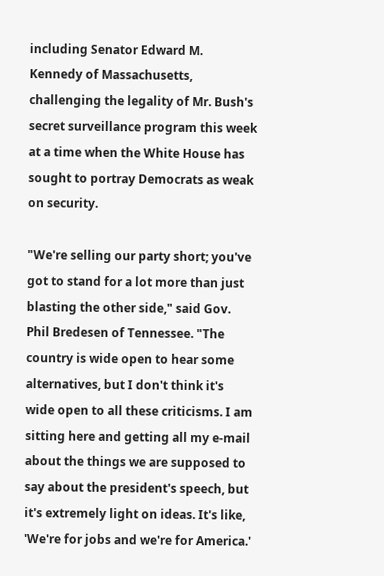including Senator Edward M. Kennedy of Massachusetts, challenging the legality of Mr. Bush's secret surveillance program this week at a time when the White House has sought to portray Democrats as weak on security.

"We're selling our party short; you've got to stand for a lot more than just blasting the other side," said Gov. Phil Bredesen of Tennessee. "The country is wide open to hear some alternatives, but I don't think it's wide open to all these criticisms. I am sitting here and getting all my e-mail about the things we are supposed to say about the president's speech, but it's extremely light on ideas. It's like, 'We're for jobs and we're for America.'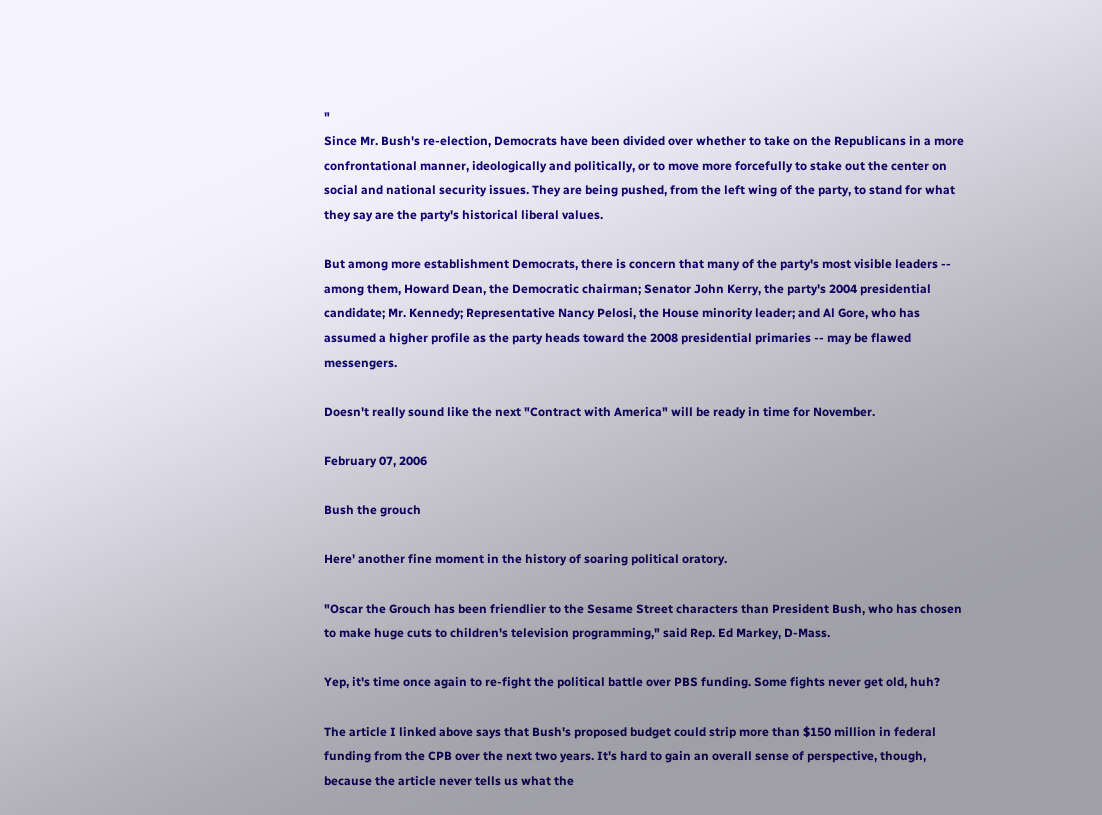"
Since Mr. Bush's re-election, Democrats have been divided over whether to take on the Republicans in a more confrontational manner, ideologically and politically, or to move more forcefully to stake out the center on social and national security issues. They are being pushed, from the left wing of the party, to stand for what they say are the party's historical liberal values.

But among more establishment Democrats, there is concern that many of the party's most visible leaders -- among them, Howard Dean, the Democratic chairman; Senator John Kerry, the party's 2004 presidential candidate; Mr. Kennedy; Representative Nancy Pelosi, the House minority leader; and Al Gore, who has assumed a higher profile as the party heads toward the 2008 presidential primaries -- may be flawed messengers.

Doesn't really sound like the next "Contract with America" will be ready in time for November.

February 07, 2006

Bush the grouch

Here' another fine moment in the history of soaring political oratory.

"Oscar the Grouch has been friendlier to the Sesame Street characters than President Bush, who has chosen to make huge cuts to children's television programming," said Rep. Ed Markey, D-Mass.

Yep, it's time once again to re-fight the political battle over PBS funding. Some fights never get old, huh?

The article I linked above says that Bush's proposed budget could strip more than $150 million in federal funding from the CPB over the next two years. It's hard to gain an overall sense of perspective, though, because the article never tells us what the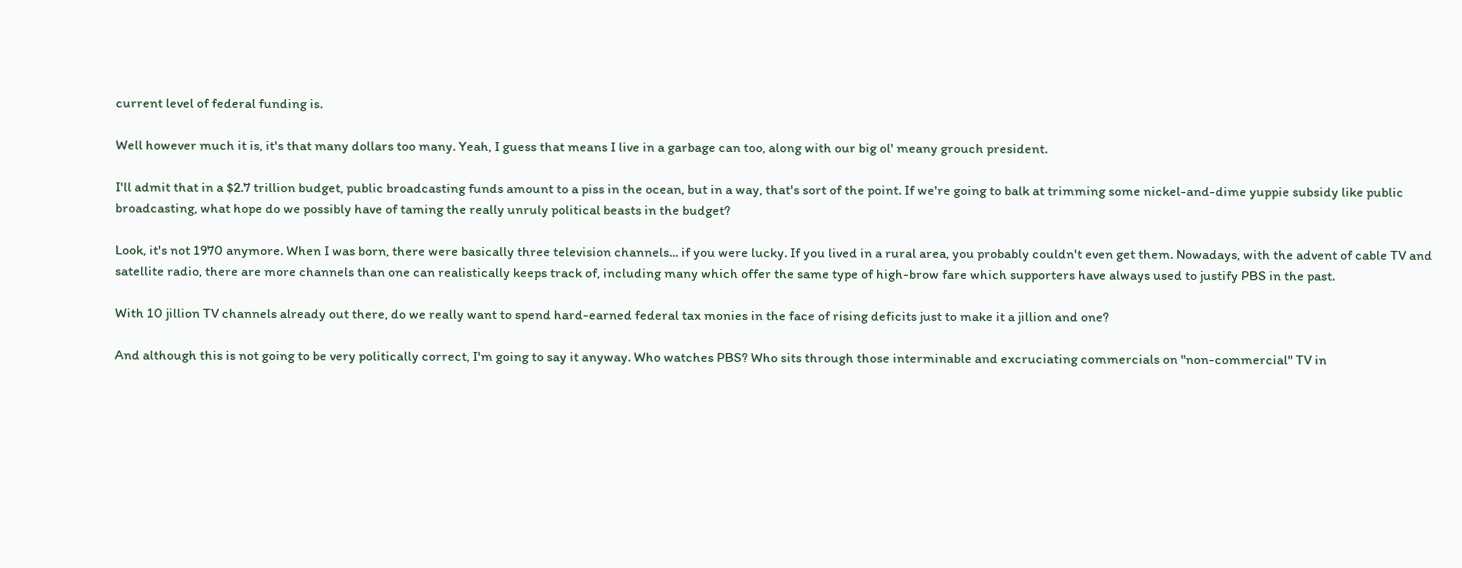current level of federal funding is.

Well however much it is, it's that many dollars too many. Yeah, I guess that means I live in a garbage can too, along with our big ol' meany grouch president.

I'll admit that in a $2.7 trillion budget, public broadcasting funds amount to a piss in the ocean, but in a way, that's sort of the point. If we're going to balk at trimming some nickel-and-dime yuppie subsidy like public broadcasting, what hope do we possibly have of taming the really unruly political beasts in the budget?

Look, it's not 1970 anymore. When I was born, there were basically three television channels... if you were lucky. If you lived in a rural area, you probably couldn't even get them. Nowadays, with the advent of cable TV and satellite radio, there are more channels than one can realistically keeps track of, including many which offer the same type of high-brow fare which supporters have always used to justify PBS in the past.

With 10 jillion TV channels already out there, do we really want to spend hard-earned federal tax monies in the face of rising deficits just to make it a jillion and one?

And although this is not going to be very politically correct, I'm going to say it anyway. Who watches PBS? Who sits through those interminable and excruciating commercials on "non-commercial" TV in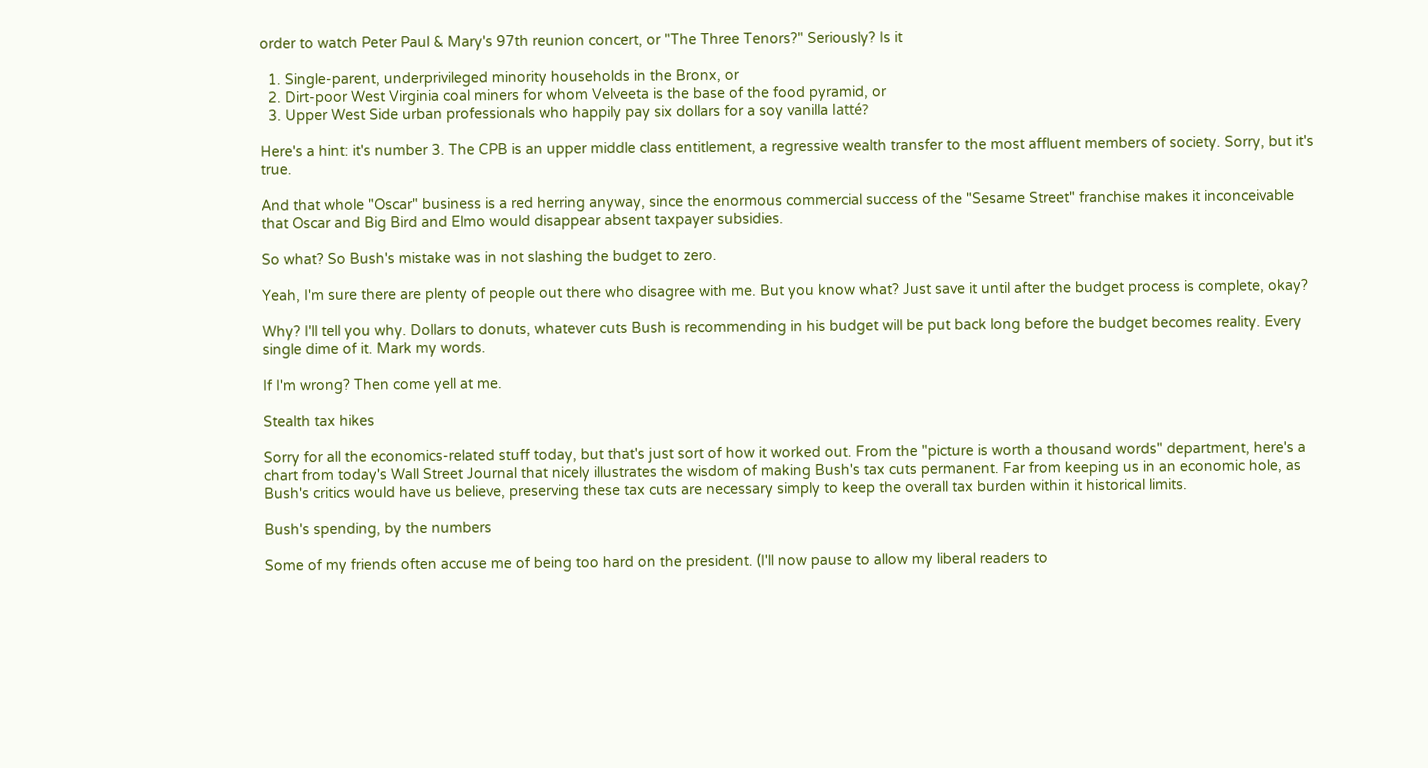order to watch Peter Paul & Mary's 97th reunion concert, or "The Three Tenors?" Seriously? Is it

  1. Single-parent, underprivileged minority households in the Bronx, or
  2. Dirt-poor West Virginia coal miners for whom Velveeta is the base of the food pyramid, or
  3. Upper West Side urban professionals who happily pay six dollars for a soy vanilla latté?

Here's a hint: it's number 3. The CPB is an upper middle class entitlement, a regressive wealth transfer to the most affluent members of society. Sorry, but it's true.

And that whole "Oscar" business is a red herring anyway, since the enormous commercial success of the "Sesame Street" franchise makes it inconceivable that Oscar and Big Bird and Elmo would disappear absent taxpayer subsidies.

So what? So Bush's mistake was in not slashing the budget to zero.

Yeah, I'm sure there are plenty of people out there who disagree with me. But you know what? Just save it until after the budget process is complete, okay?

Why? I'll tell you why. Dollars to donuts, whatever cuts Bush is recommending in his budget will be put back long before the budget becomes reality. Every single dime of it. Mark my words.

If I'm wrong? Then come yell at me.

Stealth tax hikes

Sorry for all the economics-related stuff today, but that's just sort of how it worked out. From the "picture is worth a thousand words" department, here's a chart from today's Wall Street Journal that nicely illustrates the wisdom of making Bush's tax cuts permanent. Far from keeping us in an economic hole, as Bush's critics would have us believe, preserving these tax cuts are necessary simply to keep the overall tax burden within it historical limits.

Bush's spending, by the numbers

Some of my friends often accuse me of being too hard on the president. (I'll now pause to allow my liberal readers to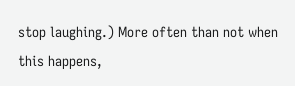stop laughing.) More often than not when this happens,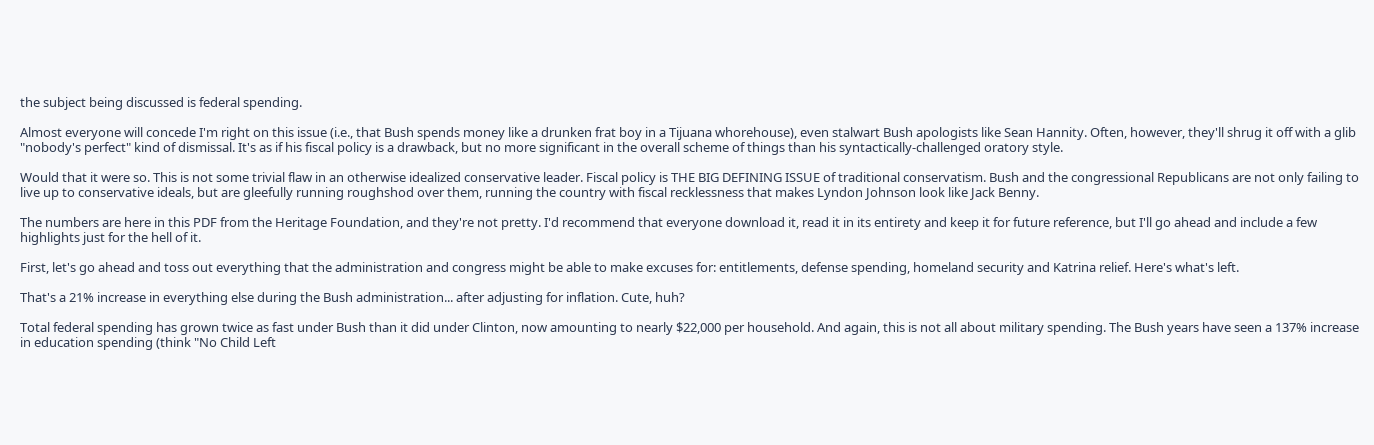the subject being discussed is federal spending.

Almost everyone will concede I'm right on this issue (i.e., that Bush spends money like a drunken frat boy in a Tijuana whorehouse), even stalwart Bush apologists like Sean Hannity. Often, however, they'll shrug it off with a glib "nobody's perfect" kind of dismissal. It's as if his fiscal policy is a drawback, but no more significant in the overall scheme of things than his syntactically-challenged oratory style.

Would that it were so. This is not some trivial flaw in an otherwise idealized conservative leader. Fiscal policy is THE BIG DEFINING ISSUE of traditional conservatism. Bush and the congressional Republicans are not only failing to live up to conservative ideals, but are gleefully running roughshod over them, running the country with fiscal recklessness that makes Lyndon Johnson look like Jack Benny.

The numbers are here in this PDF from the Heritage Foundation, and they're not pretty. I'd recommend that everyone download it, read it in its entirety and keep it for future reference, but I'll go ahead and include a few highlights just for the hell of it.

First, let's go ahead and toss out everything that the administration and congress might be able to make excuses for: entitlements, defense spending, homeland security and Katrina relief. Here's what's left.

That's a 21% increase in everything else during the Bush administration... after adjusting for inflation. Cute, huh?

Total federal spending has grown twice as fast under Bush than it did under Clinton, now amounting to nearly $22,000 per household. And again, this is not all about military spending. The Bush years have seen a 137% increase in education spending (think "No Child Left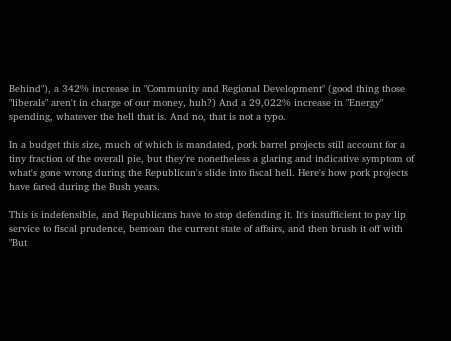Behind"), a 342% increase in "Community and Regional Development" (good thing those "liberals" aren't in charge of our money, huh?) And a 29,022% increase in "Energy" spending, whatever the hell that is. And no, that is not a typo.

In a budget this size, much of which is mandated, pork barrel projects still account for a tiny fraction of the overall pie, but they're nonetheless a glaring and indicative symptom of what's gone wrong during the Republican's slide into fiscal hell. Here's how pork projects have fared during the Bush years.

This is indefensible, and Republicans have to stop defending it. It's insufficient to pay lip service to fiscal prudence, bemoan the current state of affairs, and then brush it off with "But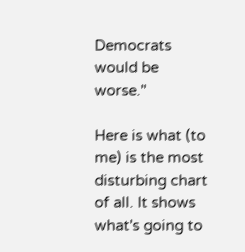Democrats would be worse."

Here is what (to me) is the most disturbing chart of all. It shows what's going to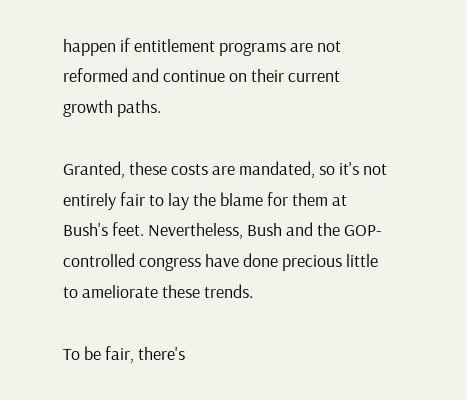happen if entitlement programs are not reformed and continue on their current growth paths.

Granted, these costs are mandated, so it's not entirely fair to lay the blame for them at Bush's feet. Nevertheless, Bush and the GOP-controlled congress have done precious little to ameliorate these trends.

To be fair, there's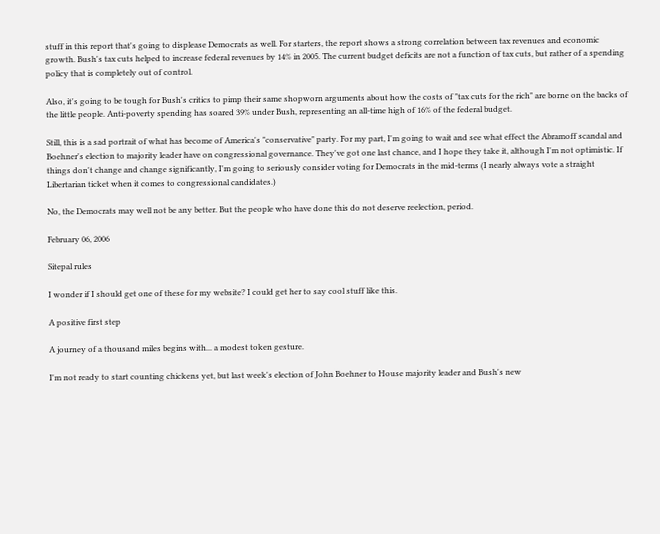stuff in this report that's going to displease Democrats as well. For starters, the report shows a strong correlation between tax revenues and economic growth. Bush's tax cuts helped to increase federal revenues by 14% in 2005. The current budget deficits are not a function of tax cuts, but rather of a spending policy that is completely out of control.

Also, it's going to be tough for Bush's critics to pimp their same shopworn arguments about how the costs of "tax cuts for the rich" are borne on the backs of the little people. Anti-poverty spending has soared 39% under Bush, representing an all-time high of 16% of the federal budget.

Still, this is a sad portrait of what has become of America's "conservative" party. For my part, I'm going to wait and see what effect the Abramoff scandal and Boehner's election to majority leader have on congressional governance. They've got one last chance, and I hope they take it, although I'm not optimistic. If things don't change and change significantly, I'm going to seriously consider voting for Democrats in the mid-terms (I nearly always vote a straight Libertarian ticket when it comes to congressional candidates.)

No, the Democrats may well not be any better. But the people who have done this do not deserve reelection, period.

February 06, 2006

Sitepal rules

I wonder if I should get one of these for my website? I could get her to say cool stuff like this.

A positive first step

A journey of a thousand miles begins with... a modest token gesture.

I'm not ready to start counting chickens yet, but last week's election of John Boehner to House majority leader and Bush's new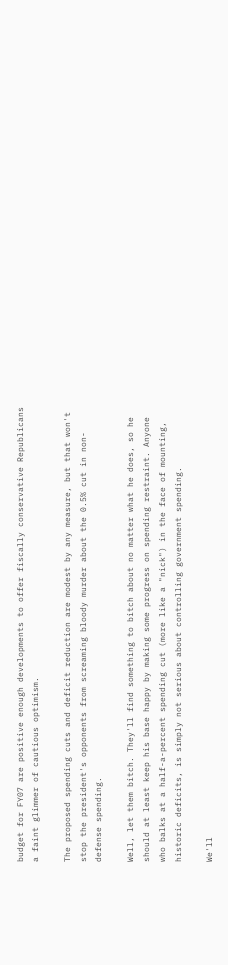budget for FY07 are positive enough developments to offer fiscally conservative Republicans a faint glimmer of cautious optimism.

The proposed spending cuts and deficit reduction are modest by any measure, but that won't stop the president's opponents from screaming bloody murder about the 0.5% cut in non-defense spending.

Well, let them bitch. They'll find something to bitch about no matter what he does, so he should at least keep his base happy by making some progress on spending restraint. Anyone who balks at a half-a-percent spending cut (more like a "nick") in the face of mounting, historic deficits, is simply not serious about controlling government spending.

We'll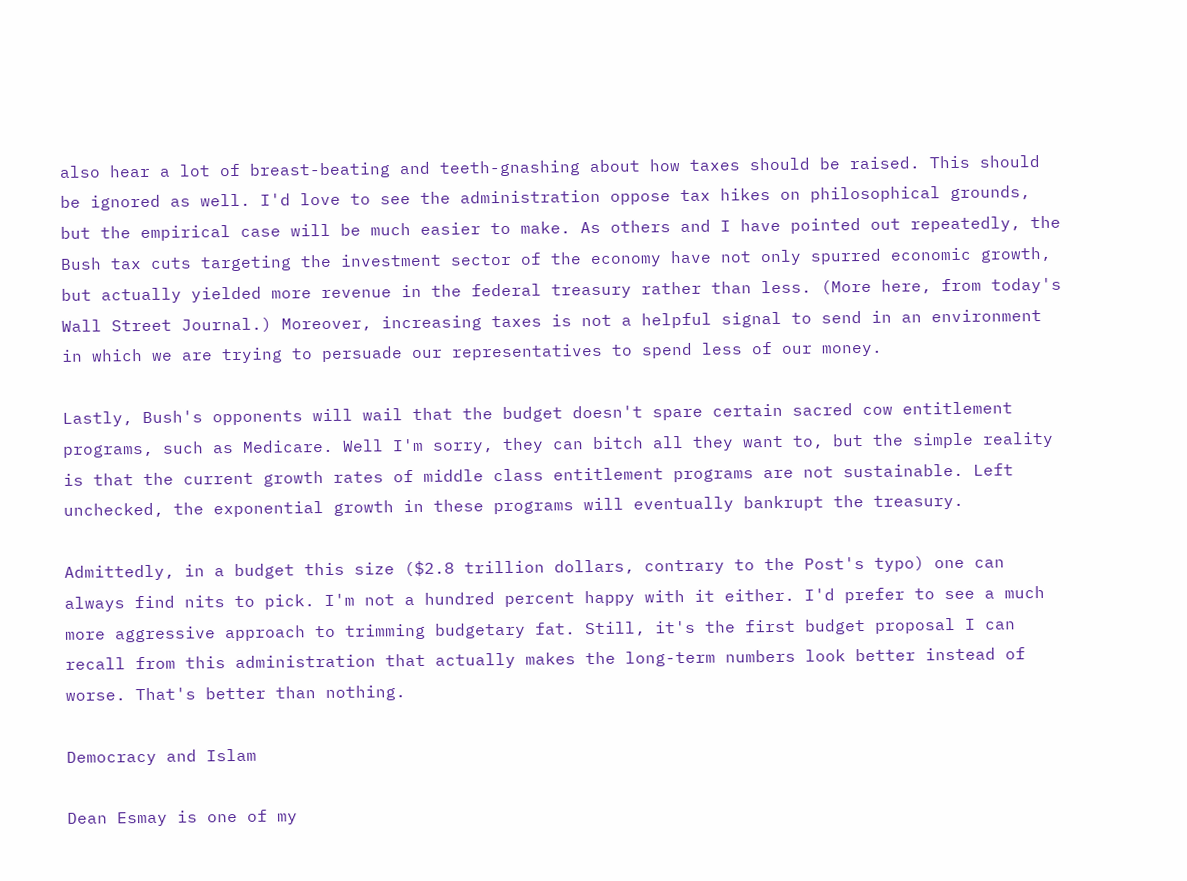also hear a lot of breast-beating and teeth-gnashing about how taxes should be raised. This should be ignored as well. I'd love to see the administration oppose tax hikes on philosophical grounds, but the empirical case will be much easier to make. As others and I have pointed out repeatedly, the Bush tax cuts targeting the investment sector of the economy have not only spurred economic growth, but actually yielded more revenue in the federal treasury rather than less. (More here, from today's Wall Street Journal.) Moreover, increasing taxes is not a helpful signal to send in an environment in which we are trying to persuade our representatives to spend less of our money.

Lastly, Bush's opponents will wail that the budget doesn't spare certain sacred cow entitlement programs, such as Medicare. Well I'm sorry, they can bitch all they want to, but the simple reality is that the current growth rates of middle class entitlement programs are not sustainable. Left unchecked, the exponential growth in these programs will eventually bankrupt the treasury.

Admittedly, in a budget this size ($2.8 trillion dollars, contrary to the Post's typo) one can always find nits to pick. I'm not a hundred percent happy with it either. I'd prefer to see a much more aggressive approach to trimming budgetary fat. Still, it's the first budget proposal I can recall from this administration that actually makes the long-term numbers look better instead of worse. That's better than nothing.

Democracy and Islam

Dean Esmay is one of my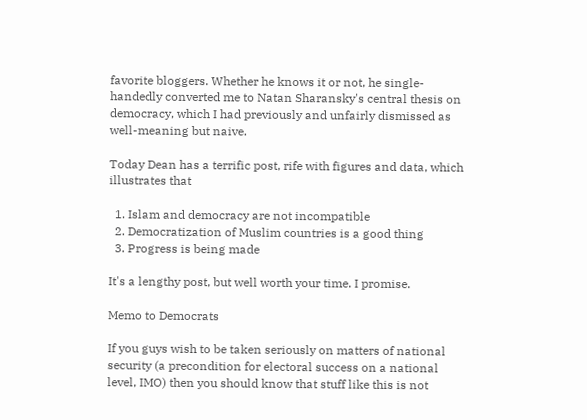favorite bloggers. Whether he knows it or not, he single-handedly converted me to Natan Sharansky's central thesis on democracy, which I had previously and unfairly dismissed as well-meaning but naive.

Today Dean has a terrific post, rife with figures and data, which illustrates that

  1. Islam and democracy are not incompatible
  2. Democratization of Muslim countries is a good thing
  3. Progress is being made

It's a lengthy post, but well worth your time. I promise.

Memo to Democrats

If you guys wish to be taken seriously on matters of national security (a precondition for electoral success on a national level, IMO) then you should know that stuff like this is not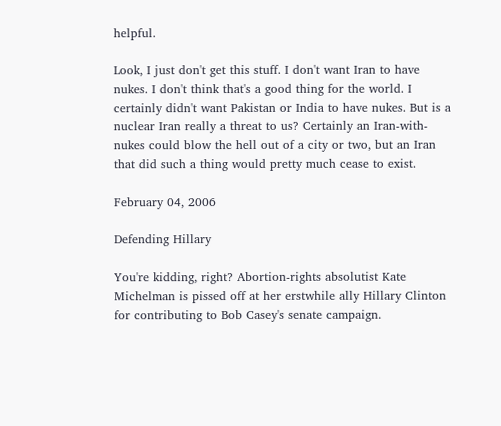helpful.

Look, I just don't get this stuff. I don't want Iran to have nukes. I don't think that's a good thing for the world. I certainly didn't want Pakistan or India to have nukes. But is a nuclear Iran really a threat to us? Certainly an Iran-with-nukes could blow the hell out of a city or two, but an Iran that did such a thing would pretty much cease to exist.

February 04, 2006

Defending Hillary

You're kidding, right? Abortion-rights absolutist Kate Michelman is pissed off at her erstwhile ally Hillary Clinton for contributing to Bob Casey's senate campaign.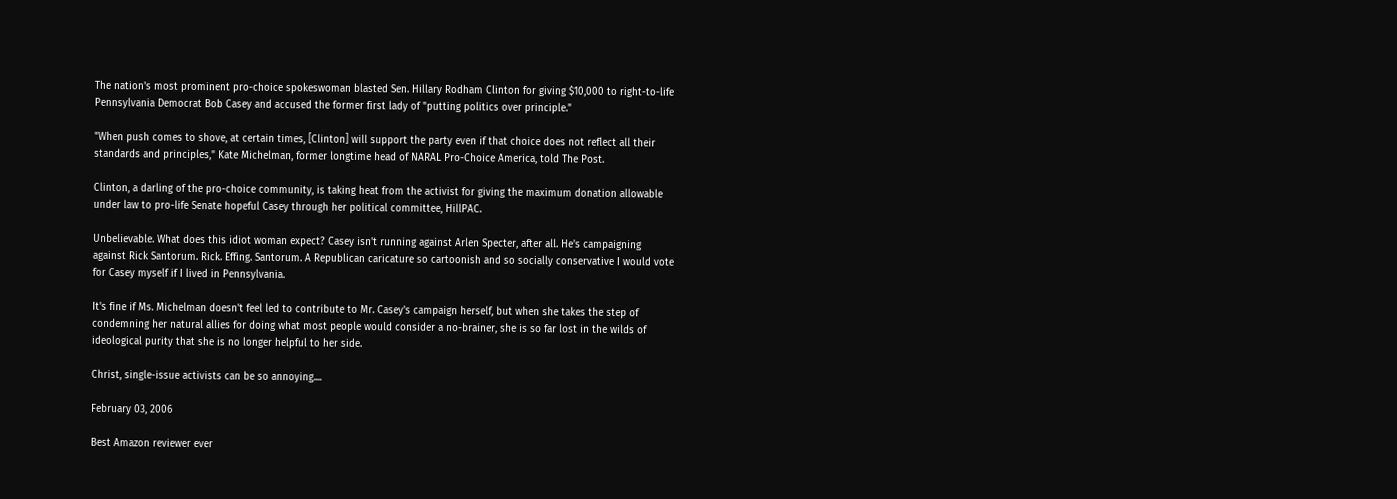The nation's most prominent pro-choice spokeswoman blasted Sen. Hillary Rodham Clinton for giving $10,000 to right-to-life Pennsylvania Democrat Bob Casey and accused the former first lady of "putting politics over principle."

"When push comes to shove, at certain times, [Clinton] will support the party even if that choice does not reflect all their standards and principles," Kate Michelman, former longtime head of NARAL Pro-Choice America, told The Post.

Clinton, a darling of the pro-choice community, is taking heat from the activist for giving the maximum donation allowable under law to pro-life Senate hopeful Casey through her political committee, HillPAC.

Unbelievable. What does this idiot woman expect? Casey isn't running against Arlen Specter, after all. He's campaigning against Rick Santorum. Rick. Effing. Santorum. A Republican caricature so cartoonish and so socially conservative I would vote for Casey myself if I lived in Pennsylvania.

It's fine if Ms. Michelman doesn't feel led to contribute to Mr. Casey's campaign herself, but when she takes the step of condemning her natural allies for doing what most people would consider a no-brainer, she is so far lost in the wilds of ideological purity that she is no longer helpful to her side.

Christ, single-issue activists can be so annoying....

February 03, 2006

Best Amazon reviewer ever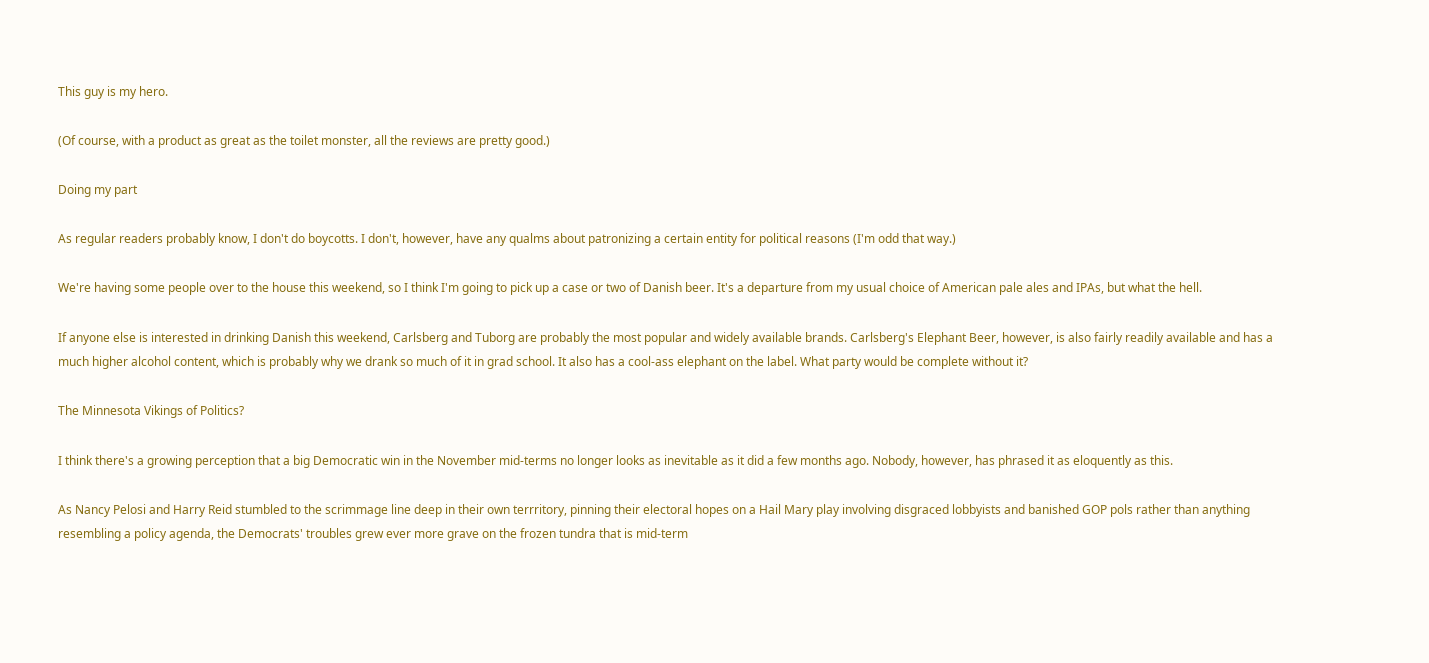This guy is my hero.

(Of course, with a product as great as the toilet monster, all the reviews are pretty good.)

Doing my part

As regular readers probably know, I don't do boycotts. I don't, however, have any qualms about patronizing a certain entity for political reasons (I'm odd that way.)

We're having some people over to the house this weekend, so I think I'm going to pick up a case or two of Danish beer. It's a departure from my usual choice of American pale ales and IPAs, but what the hell.

If anyone else is interested in drinking Danish this weekend, Carlsberg and Tuborg are probably the most popular and widely available brands. Carlsberg's Elephant Beer, however, is also fairly readily available and has a much higher alcohol content, which is probably why we drank so much of it in grad school. It also has a cool-ass elephant on the label. What party would be complete without it?

The Minnesota Vikings of Politics?

I think there's a growing perception that a big Democratic win in the November mid-terms no longer looks as inevitable as it did a few months ago. Nobody, however, has phrased it as eloquently as this.

As Nancy Pelosi and Harry Reid stumbled to the scrimmage line deep in their own terrritory, pinning their electoral hopes on a Hail Mary play involving disgraced lobbyists and banished GOP pols rather than anything resembling a policy agenda, the Democrats' troubles grew ever more grave on the frozen tundra that is mid-term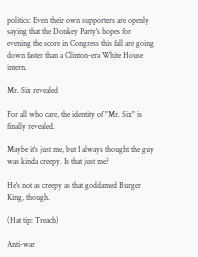politics: Even their own supporters are openly saying that the Donkey Party's hopes for evening the score in Congress this fall are going down faster than a Clinton-era White House intern.

Mr. Six revealed

For all who care, the identity of "Mr. Six" is finally revealed.

Maybe it's just me, but I always thought the guy was kinda creepy. Is that just me?

He's not as creepy as that goddamed Burger King, though.

(Hat tip: Treach)

Anti-war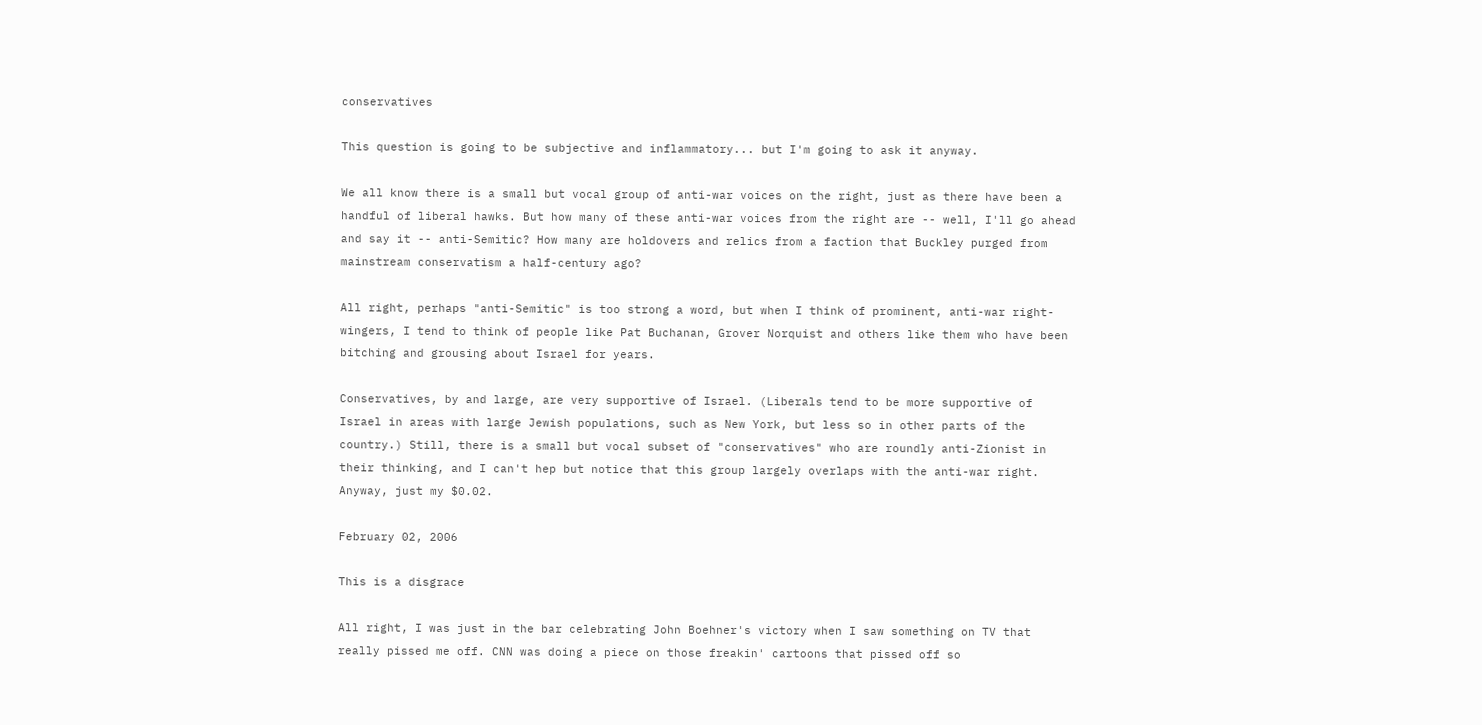conservatives

This question is going to be subjective and inflammatory... but I'm going to ask it anyway.

We all know there is a small but vocal group of anti-war voices on the right, just as there have been a handful of liberal hawks. But how many of these anti-war voices from the right are -- well, I'll go ahead and say it -- anti-Semitic? How many are holdovers and relics from a faction that Buckley purged from mainstream conservatism a half-century ago?

All right, perhaps "anti-Semitic" is too strong a word, but when I think of prominent, anti-war right-wingers, I tend to think of people like Pat Buchanan, Grover Norquist and others like them who have been bitching and grousing about Israel for years.

Conservatives, by and large, are very supportive of Israel. (Liberals tend to be more supportive of Israel in areas with large Jewish populations, such as New York, but less so in other parts of the country.) Still, there is a small but vocal subset of "conservatives" who are roundly anti-Zionist in their thinking, and I can't hep but notice that this group largely overlaps with the anti-war right. Anyway, just my $0.02.

February 02, 2006

This is a disgrace

All right, I was just in the bar celebrating John Boehner's victory when I saw something on TV that really pissed me off. CNN was doing a piece on those freakin' cartoons that pissed off so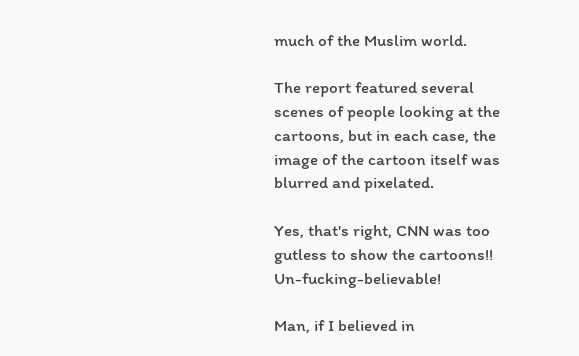much of the Muslim world.

The report featured several scenes of people looking at the cartoons, but in each case, the image of the cartoon itself was blurred and pixelated.

Yes, that's right, CNN was too gutless to show the cartoons!! Un-fucking-believable!

Man, if I believed in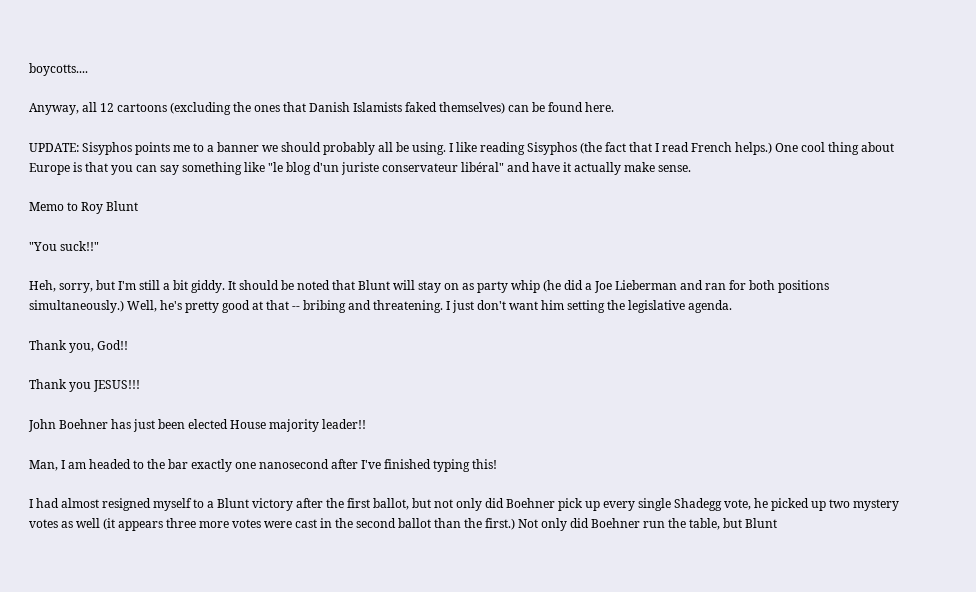boycotts....

Anyway, all 12 cartoons (excluding the ones that Danish Islamists faked themselves) can be found here.

UPDATE: Sisyphos points me to a banner we should probably all be using. I like reading Sisyphos (the fact that I read French helps.) One cool thing about Europe is that you can say something like "le blog d'un juriste conservateur libéral" and have it actually make sense.

Memo to Roy Blunt

"You suck!!"

Heh, sorry, but I'm still a bit giddy. It should be noted that Blunt will stay on as party whip (he did a Joe Lieberman and ran for both positions simultaneously.) Well, he's pretty good at that -- bribing and threatening. I just don't want him setting the legislative agenda.

Thank you, God!!

Thank you JESUS!!!

John Boehner has just been elected House majority leader!!

Man, I am headed to the bar exactly one nanosecond after I've finished typing this!

I had almost resigned myself to a Blunt victory after the first ballot, but not only did Boehner pick up every single Shadegg vote, he picked up two mystery votes as well (it appears three more votes were cast in the second ballot than the first.) Not only did Boehner run the table, but Blunt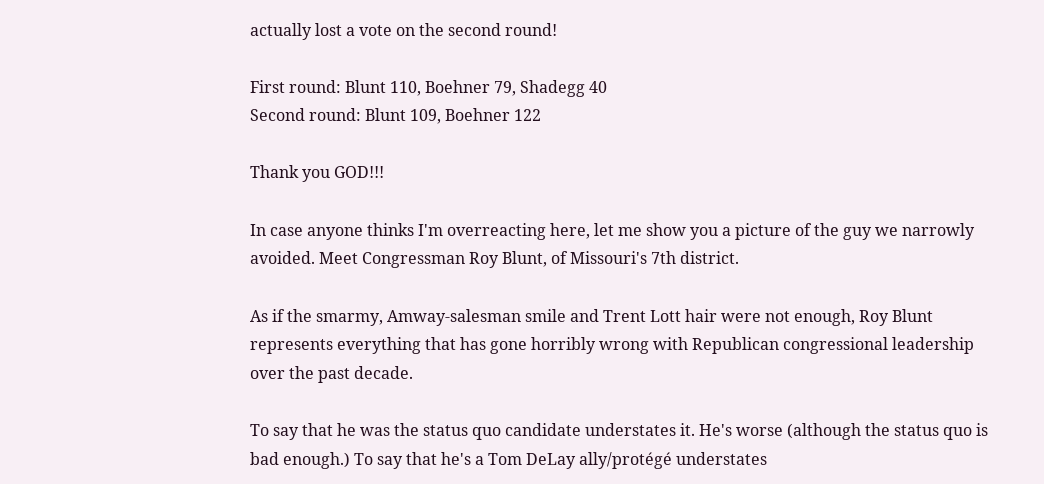actually lost a vote on the second round!

First round: Blunt 110, Boehner 79, Shadegg 40
Second round: Blunt 109, Boehner 122

Thank you GOD!!!

In case anyone thinks I'm overreacting here, let me show you a picture of the guy we narrowly avoided. Meet Congressman Roy Blunt, of Missouri's 7th district.

As if the smarmy, Amway-salesman smile and Trent Lott hair were not enough, Roy Blunt represents everything that has gone horribly wrong with Republican congressional leadership over the past decade.

To say that he was the status quo candidate understates it. He's worse (although the status quo is bad enough.) To say that he's a Tom DeLay ally/protégé understates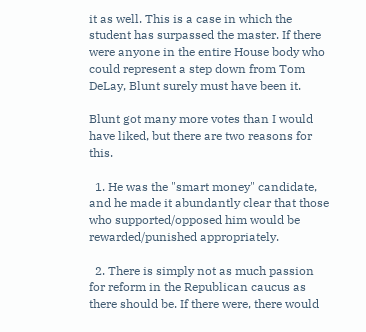it as well. This is a case in which the student has surpassed the master. If there were anyone in the entire House body who could represent a step down from Tom DeLay, Blunt surely must have been it.

Blunt got many more votes than I would have liked, but there are two reasons for this.

  1. He was the "smart money" candidate, and he made it abundantly clear that those who supported/opposed him would be rewarded/punished appropriately.

  2. There is simply not as much passion for reform in the Republican caucus as there should be. If there were, there would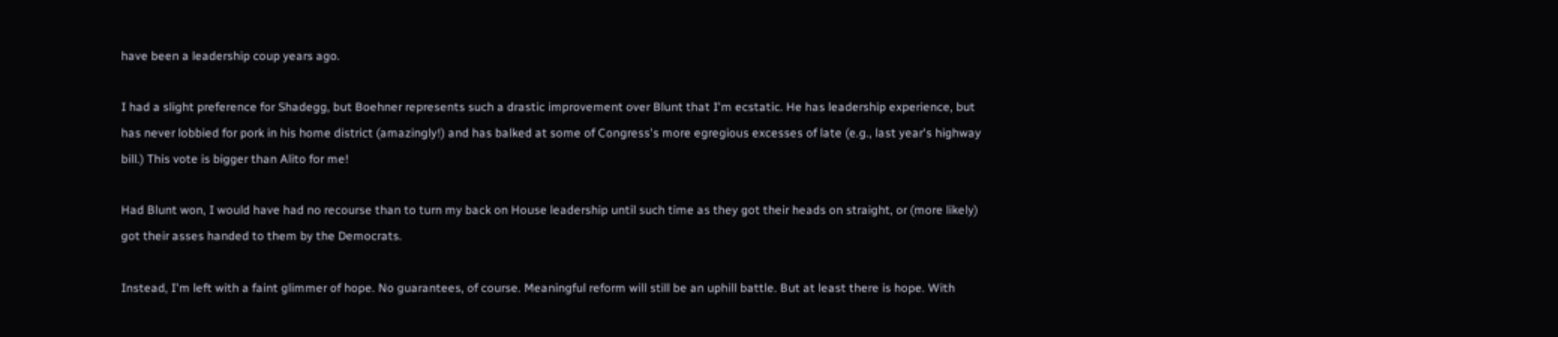have been a leadership coup years ago.

I had a slight preference for Shadegg, but Boehner represents such a drastic improvement over Blunt that I'm ecstatic. He has leadership experience, but has never lobbied for pork in his home district (amazingly!) and has balked at some of Congress's more egregious excesses of late (e.g., last year's highway bill.) This vote is bigger than Alito for me!

Had Blunt won, I would have had no recourse than to turn my back on House leadership until such time as they got their heads on straight, or (more likely) got their asses handed to them by the Democrats.

Instead, I'm left with a faint glimmer of hope. No guarantees, of course. Meaningful reform will still be an uphill battle. But at least there is hope. With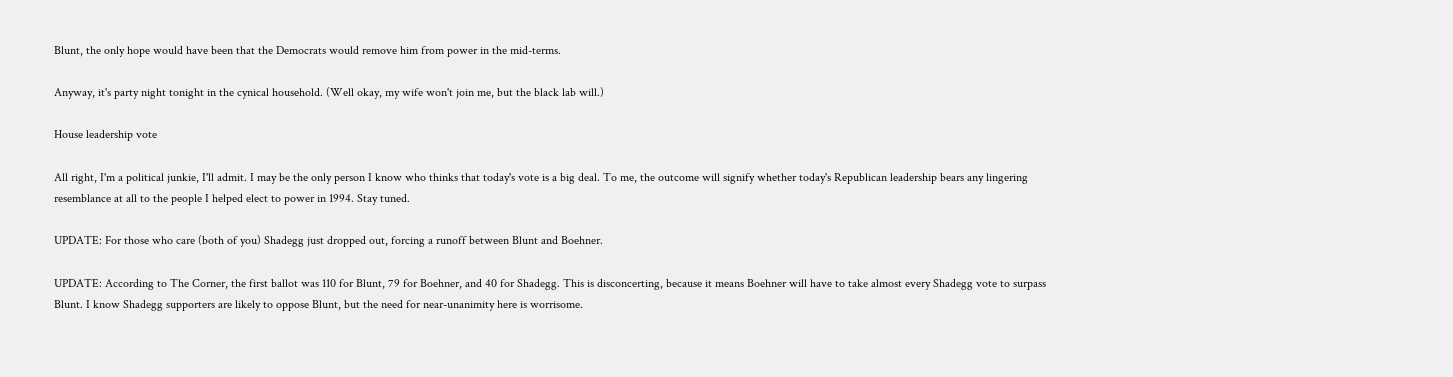Blunt, the only hope would have been that the Democrats would remove him from power in the mid-terms.

Anyway, it's party night tonight in the cynical household. (Well okay, my wife won't join me, but the black lab will.)

House leadership vote

All right, I'm a political junkie, I'll admit. I may be the only person I know who thinks that today's vote is a big deal. To me, the outcome will signify whether today's Republican leadership bears any lingering resemblance at all to the people I helped elect to power in 1994. Stay tuned.

UPDATE: For those who care (both of you) Shadegg just dropped out, forcing a runoff between Blunt and Boehner.

UPDATE: According to The Corner, the first ballot was 110 for Blunt, 79 for Boehner, and 40 for Shadegg. This is disconcerting, because it means Boehner will have to take almost every Shadegg vote to surpass Blunt. I know Shadegg supporters are likely to oppose Blunt, but the need for near-unanimity here is worrisome.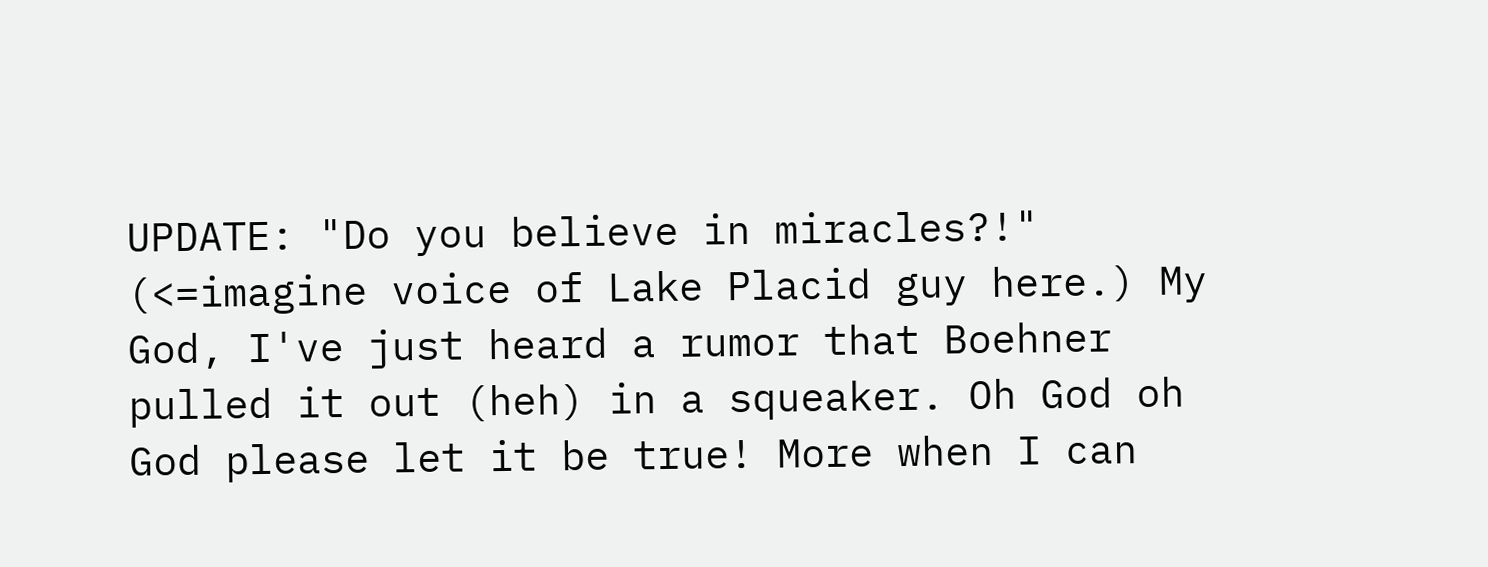UPDATE: "Do you believe in miracles?!" (<=imagine voice of Lake Placid guy here.) My God, I've just heard a rumor that Boehner pulled it out (heh) in a squeaker. Oh God oh God please let it be true! More when I can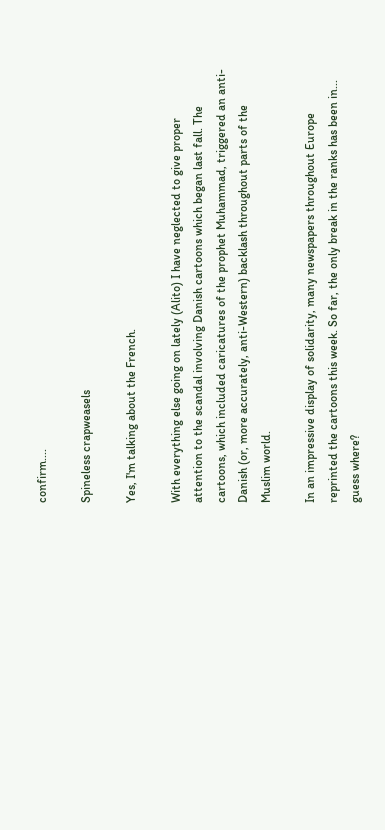confirm....

Spineless crapweasels

Yes, I'm talking about the French.

With everything else going on lately (Alito) I have neglected to give proper attention to the scandal involving Danish cartoons which began last fall. The cartoons, which included caricatures of the prophet Muhammad, triggered an anti-Danish (or, more accurately, anti-Western) backlash throughout parts of the Muslim world.

In an impressive display of solidarity, many newspapers throughout Europe reprinted the cartoons this week. So far, the only break in the ranks has been in... guess where?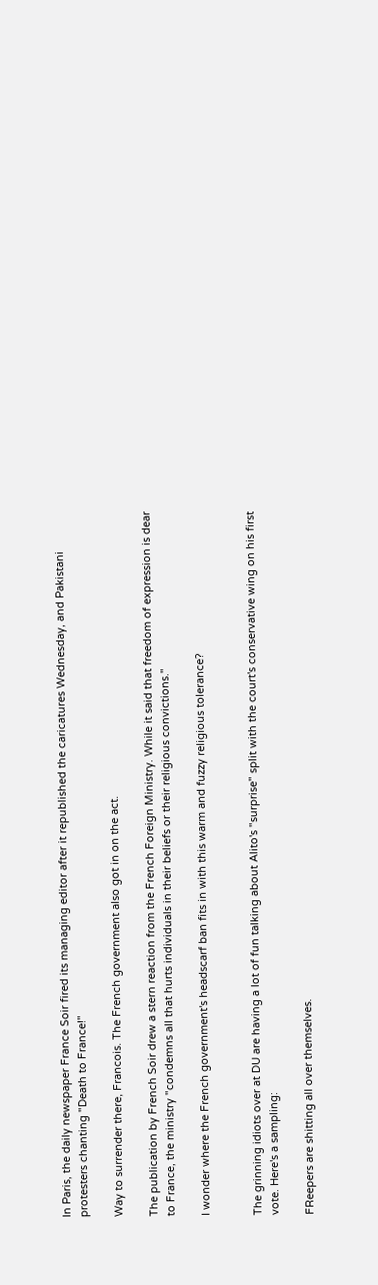In Paris, the daily newspaper France Soir fired its managing editor after it republished the caricatures Wednesday, and Pakistani protesters chanting "Death to France!"

Way to surrender there, Francois. The French government also got in on the act.

The publication by French Soir drew a stern reaction from the French Foreign Ministry. While it said that freedom of expression is dear to France, the ministry "condemns all that hurts individuals in their beliefs or their religious convictions."

I wonder where the French government's headscarf ban fits in with this warm and fuzzy religious tolerance?


The grinning idiots over at DU are having a lot of fun talking about Alito's "surprise" split with the court's conservative wing on his first vote. Here's a sampling:

FReepers are shitting all over themselves.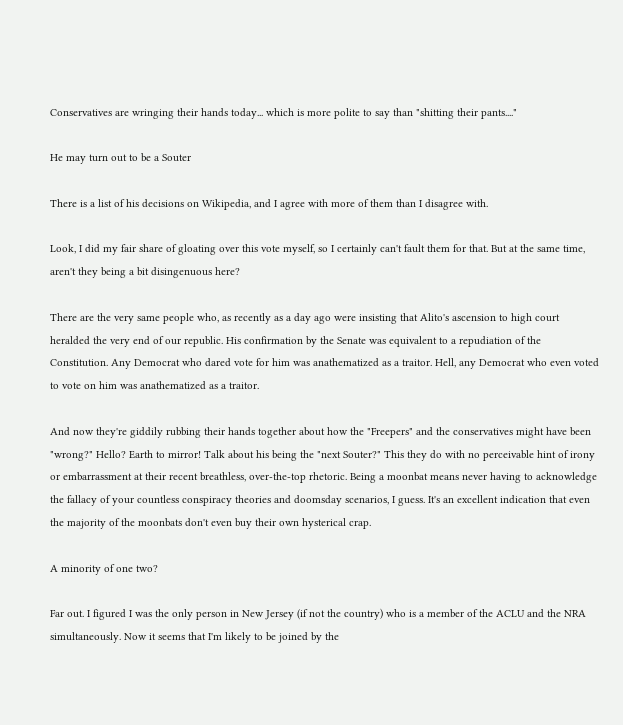Conservatives are wringing their hands today... which is more polite to say than "shitting their pants...."

He may turn out to be a Souter

There is a list of his decisions on Wikipedia, and I agree with more of them than I disagree with.

Look, I did my fair share of gloating over this vote myself, so I certainly can't fault them for that. But at the same time, aren't they being a bit disingenuous here?

There are the very same people who, as recently as a day ago were insisting that Alito's ascension to high court heralded the very end of our republic. His confirmation by the Senate was equivalent to a repudiation of the Constitution. Any Democrat who dared vote for him was anathematized as a traitor. Hell, any Democrat who even voted to vote on him was anathematized as a traitor.

And now they're giddily rubbing their hands together about how the "Freepers" and the conservatives might have been "wrong?" Hello? Earth to mirror! Talk about his being the "next Souter?" This they do with no perceivable hint of irony or embarrassment at their recent breathless, over-the-top rhetoric. Being a moonbat means never having to acknowledge the fallacy of your countless conspiracy theories and doomsday scenarios, I guess. It's an excellent indication that even the majority of the moonbats don't even buy their own hysterical crap.

A minority of one two?

Far out. I figured I was the only person in New Jersey (if not the country) who is a member of the ACLU and the NRA simultaneously. Now it seems that I'm likely to be joined by the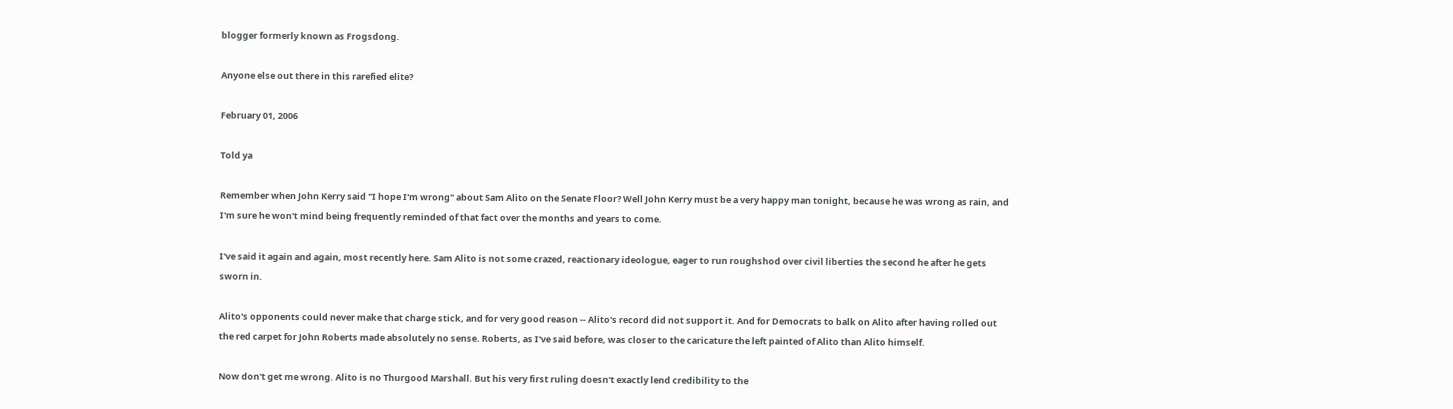blogger formerly known as Frogsdong.

Anyone else out there in this rarefied elite?

February 01, 2006

Told ya

Remember when John Kerry said "I hope I'm wrong" about Sam Alito on the Senate Floor? Well John Kerry must be a very happy man tonight, because he was wrong as rain, and I'm sure he won't mind being frequently reminded of that fact over the months and years to come.

I've said it again and again, most recently here. Sam Alito is not some crazed, reactionary ideologue, eager to run roughshod over civil liberties the second he after he gets sworn in.

Alito's opponents could never make that charge stick, and for very good reason -- Alito's record did not support it. And for Democrats to balk on Alito after having rolled out the red carpet for John Roberts made absolutely no sense. Roberts, as I've said before, was closer to the caricature the left painted of Alito than Alito himself.

Now don't get me wrong. Alito is no Thurgood Marshall. But his very first ruling doesn't exactly lend credibility to the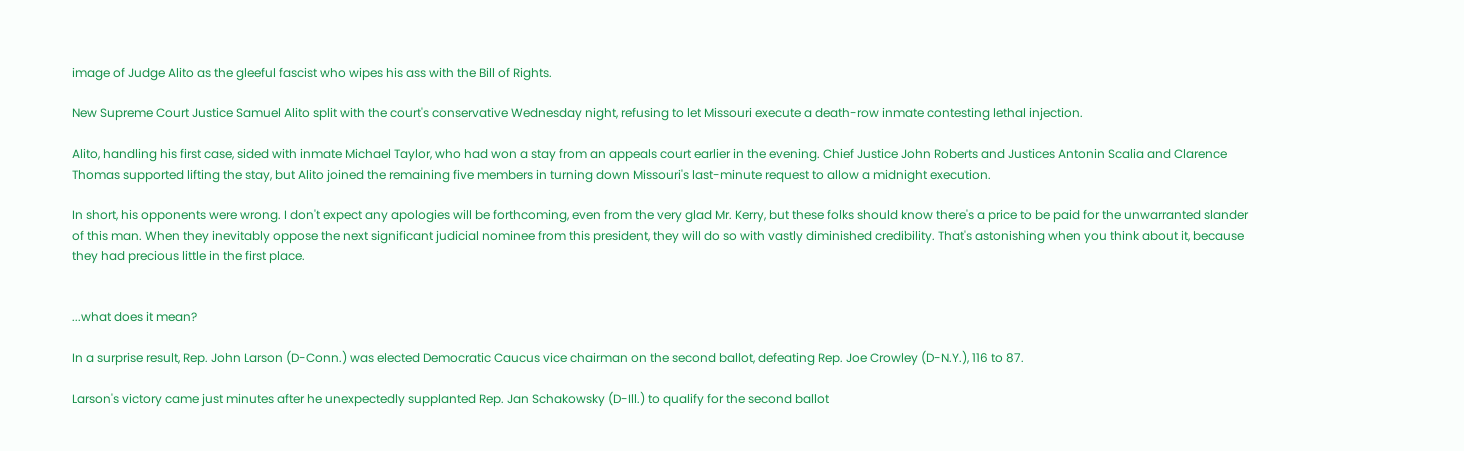image of Judge Alito as the gleeful fascist who wipes his ass with the Bill of Rights.

New Supreme Court Justice Samuel Alito split with the court's conservative Wednesday night, refusing to let Missouri execute a death-row inmate contesting lethal injection.

Alito, handling his first case, sided with inmate Michael Taylor, who had won a stay from an appeals court earlier in the evening. Chief Justice John Roberts and Justices Antonin Scalia and Clarence Thomas supported lifting the stay, but Alito joined the remaining five members in turning down Missouri's last-minute request to allow a midnight execution.

In short, his opponents were wrong. I don't expect any apologies will be forthcoming, even from the very glad Mr. Kerry, but these folks should know there's a price to be paid for the unwarranted slander of this man. When they inevitably oppose the next significant judicial nominee from this president, they will do so with vastly diminished credibility. That's astonishing when you think about it, because they had precious little in the first place.


...what does it mean?

In a surprise result, Rep. John Larson (D-Conn.) was elected Democratic Caucus vice chairman on the second ballot, defeating Rep. Joe Crowley (D-N.Y.), 116 to 87.

Larson's victory came just minutes after he unexpectedly supplanted Rep. Jan Schakowsky (D-Ill.) to qualify for the second ballot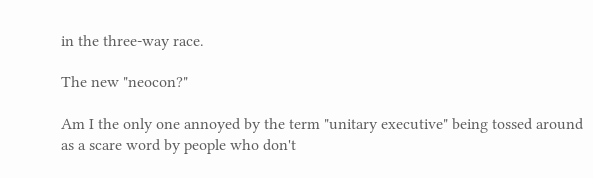in the three-way race.

The new "neocon?"

Am I the only one annoyed by the term "unitary executive" being tossed around as a scare word by people who don't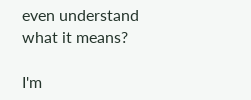even understand what it means?

I'm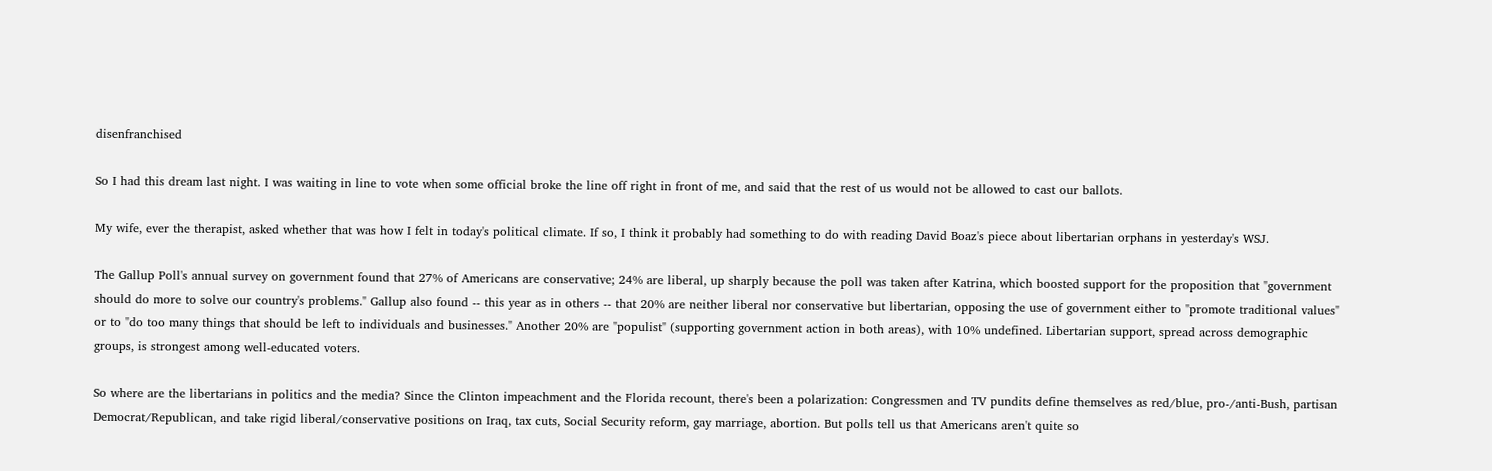disenfranchised

So I had this dream last night. I was waiting in line to vote when some official broke the line off right in front of me, and said that the rest of us would not be allowed to cast our ballots.

My wife, ever the therapist, asked whether that was how I felt in today's political climate. If so, I think it probably had something to do with reading David Boaz's piece about libertarian orphans in yesterday's WSJ.

The Gallup Poll's annual survey on government found that 27% of Americans are conservative; 24% are liberal, up sharply because the poll was taken after Katrina, which boosted support for the proposition that "government should do more to solve our country's problems." Gallup also found -- this year as in others -- that 20% are neither liberal nor conservative but libertarian, opposing the use of government either to "promote traditional values" or to "do too many things that should be left to individuals and businesses." Another 20% are "populist" (supporting government action in both areas), with 10% undefined. Libertarian support, spread across demographic groups, is strongest among well-educated voters.

So where are the libertarians in politics and the media? Since the Clinton impeachment and the Florida recount, there's been a polarization: Congressmen and TV pundits define themselves as red/blue, pro-/anti-Bush, partisan Democrat/Republican, and take rigid liberal/conservative positions on Iraq, tax cuts, Social Security reform, gay marriage, abortion. But polls tell us that Americans aren't quite so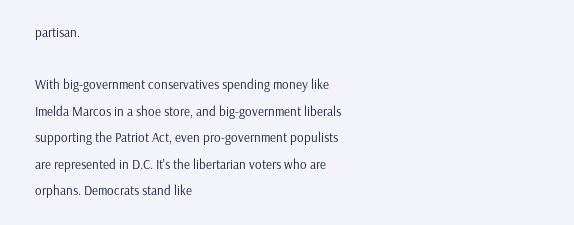partisan.

With big-government conservatives spending money like Imelda Marcos in a shoe store, and big-government liberals supporting the Patriot Act, even pro-government populists are represented in D.C. It's the libertarian voters who are orphans. Democrats stand like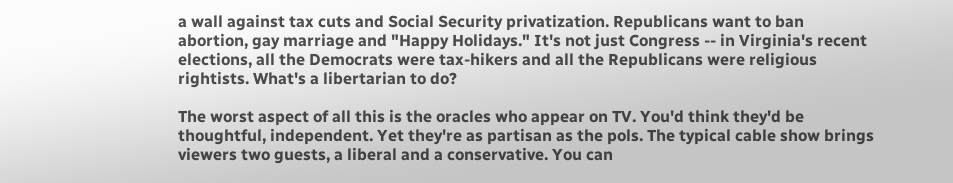a wall against tax cuts and Social Security privatization. Republicans want to ban abortion, gay marriage and "Happy Holidays." It's not just Congress -- in Virginia's recent elections, all the Democrats were tax-hikers and all the Republicans were religious rightists. What's a libertarian to do?

The worst aspect of all this is the oracles who appear on TV. You'd think they'd be thoughtful, independent. Yet they're as partisan as the pols. The typical cable show brings viewers two guests, a liberal and a conservative. You can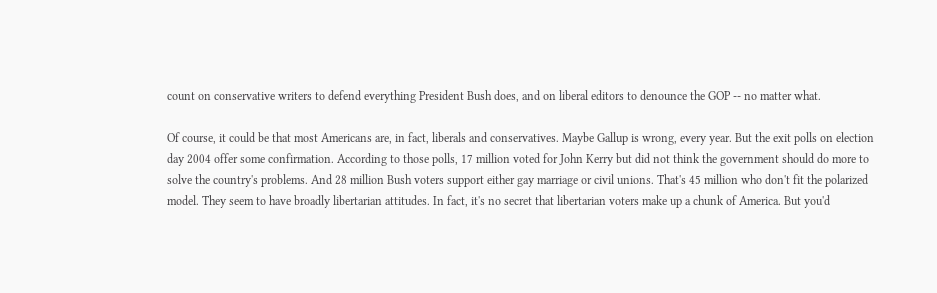count on conservative writers to defend everything President Bush does, and on liberal editors to denounce the GOP -- no matter what.

Of course, it could be that most Americans are, in fact, liberals and conservatives. Maybe Gallup is wrong, every year. But the exit polls on election day 2004 offer some confirmation. According to those polls, 17 million voted for John Kerry but did not think the government should do more to solve the country's problems. And 28 million Bush voters support either gay marriage or civil unions. That's 45 million who don't fit the polarized model. They seem to have broadly libertarian attitudes. In fact, it's no secret that libertarian voters make up a chunk of America. But you'd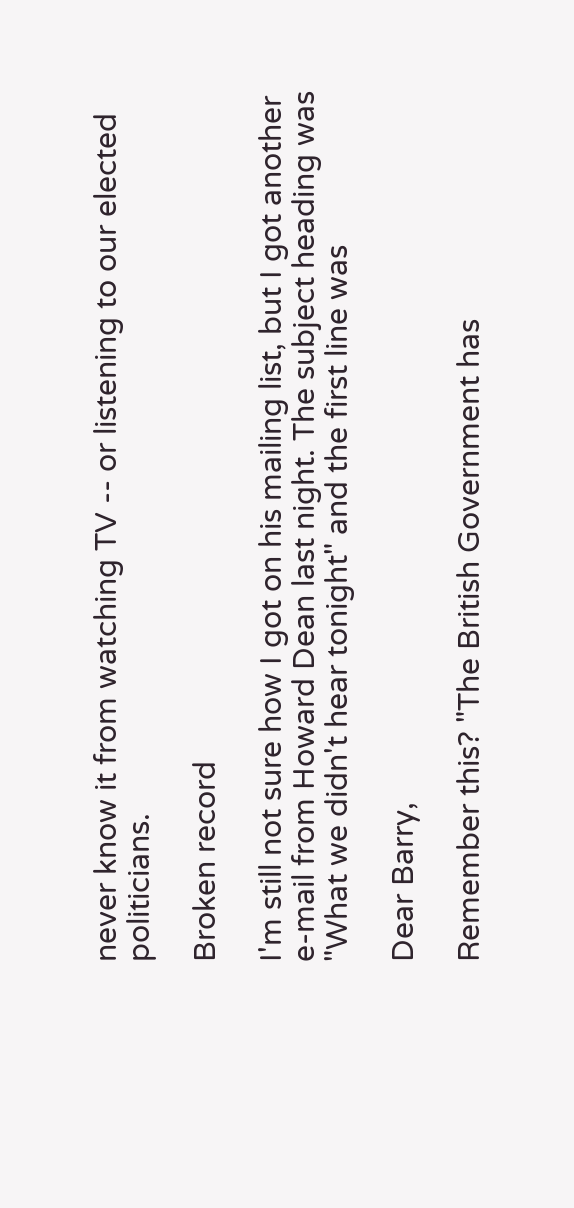never know it from watching TV -- or listening to our elected politicians.

Broken record

I'm still not sure how I got on his mailing list, but I got another e-mail from Howard Dean last night. The subject heading was "What we didn't hear tonight" and the first line was

Dear Barry,

Remember this? "The British Government has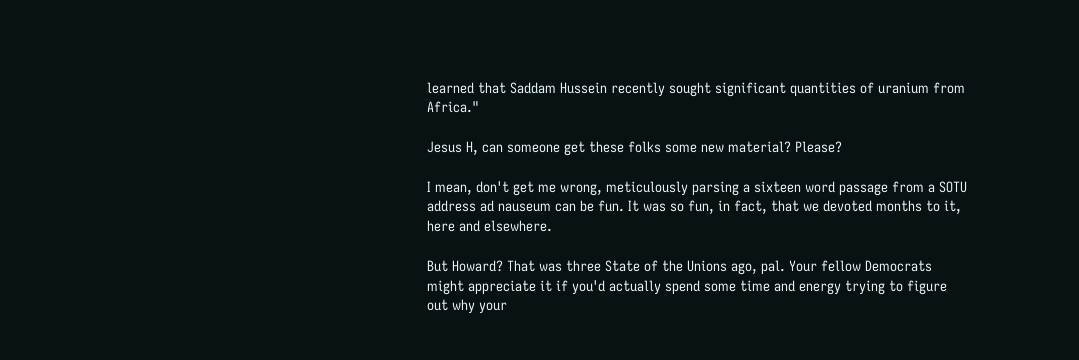learned that Saddam Hussein recently sought significant quantities of uranium from Africa."

Jesus H, can someone get these folks some new material? Please?

I mean, don't get me wrong, meticulously parsing a sixteen word passage from a SOTU address ad nauseum can be fun. It was so fun, in fact, that we devoted months to it, here and elsewhere.

But Howard? That was three State of the Unions ago, pal. Your fellow Democrats might appreciate it if you'd actually spend some time and energy trying to figure out why your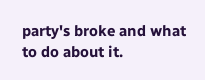party's broke and what to do about it.